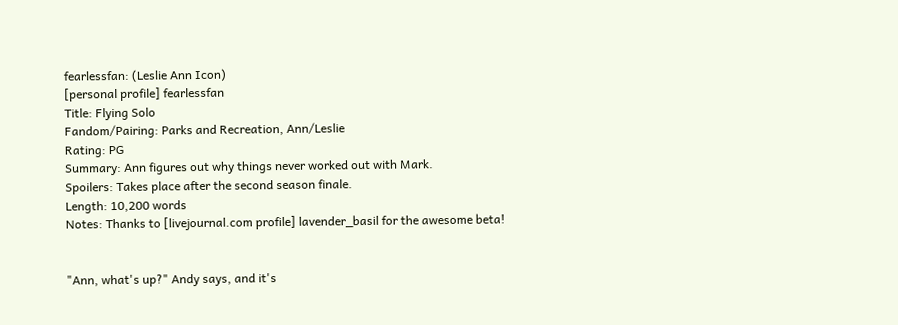fearlessfan: (Leslie Ann Icon)
[personal profile] fearlessfan
Title: Flying Solo
Fandom/Pairing: Parks and Recreation, Ann/Leslie
Rating: PG
Summary: Ann figures out why things never worked out with Mark.
Spoilers: Takes place after the second season finale.
Length: 10,200 words
Notes: Thanks to [livejournal.com profile] lavender_basil for the awesome beta!


"Ann, what's up?" Andy says, and it's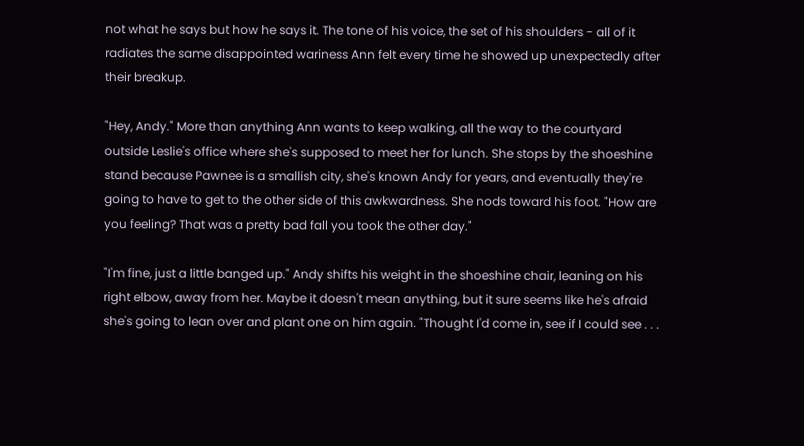not what he says but how he says it. The tone of his voice, the set of his shoulders - all of it radiates the same disappointed wariness Ann felt every time he showed up unexpectedly after their breakup.

"Hey, Andy." More than anything Ann wants to keep walking, all the way to the courtyard outside Leslie's office where she's supposed to meet her for lunch. She stops by the shoeshine stand because Pawnee is a smallish city, she's known Andy for years, and eventually they're going to have to get to the other side of this awkwardness. She nods toward his foot. "How are you feeling? That was a pretty bad fall you took the other day."

"I'm fine, just a little banged up." Andy shifts his weight in the shoeshine chair, leaning on his right elbow, away from her. Maybe it doesn't mean anything, but it sure seems like he's afraid she's going to lean over and plant one on him again. "Thought I'd come in, see if I could see . . .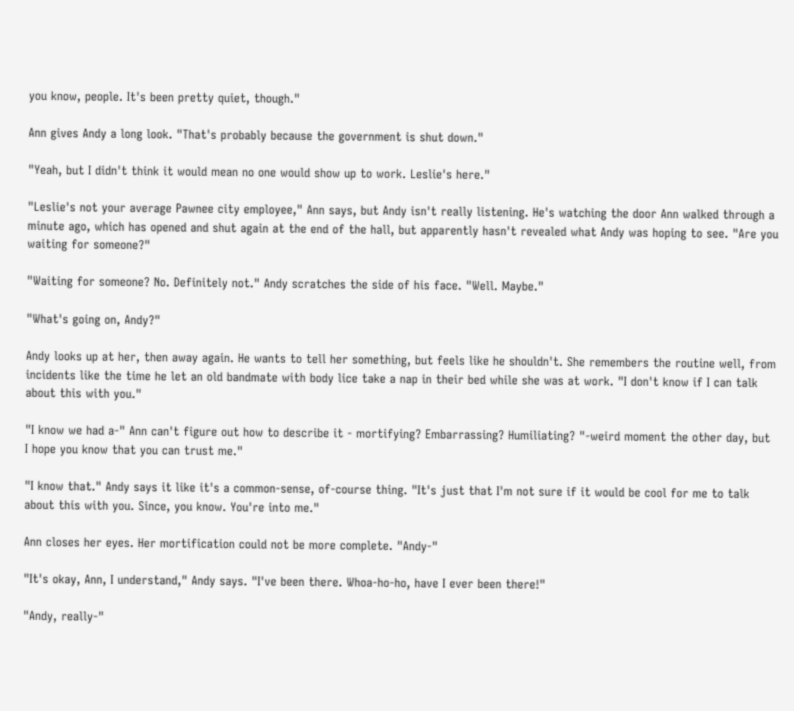you know, people. It's been pretty quiet, though."

Ann gives Andy a long look. "That's probably because the government is shut down."

"Yeah, but I didn't think it would mean no one would show up to work. Leslie's here."

"Leslie's not your average Pawnee city employee," Ann says, but Andy isn't really listening. He's watching the door Ann walked through a minute ago, which has opened and shut again at the end of the hall, but apparently hasn't revealed what Andy was hoping to see. "Are you waiting for someone?"

"Waiting for someone? No. Definitely not." Andy scratches the side of his face. "Well. Maybe."

"What's going on, Andy?"

Andy looks up at her, then away again. He wants to tell her something, but feels like he shouldn't. She remembers the routine well, from incidents like the time he let an old bandmate with body lice take a nap in their bed while she was at work. "I don't know if I can talk about this with you."

"I know we had a-" Ann can't figure out how to describe it - mortifying? Embarrassing? Humiliating? "-weird moment the other day, but I hope you know that you can trust me."

"I know that." Andy says it like it's a common-sense, of-course thing. "It's just that I'm not sure if it would be cool for me to talk about this with you. Since, you know. You're into me."

Ann closes her eyes. Her mortification could not be more complete. "Andy-"

"It's okay, Ann, I understand," Andy says. "I've been there. Whoa-ho-ho, have I ever been there!"

"Andy, really-"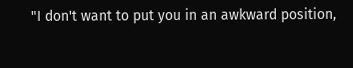"I don't want to put you in an awkward position,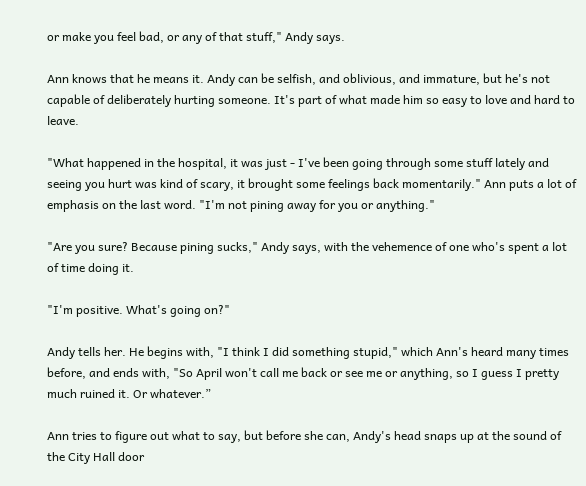or make you feel bad, or any of that stuff," Andy says.

Ann knows that he means it. Andy can be selfish, and oblivious, and immature, but he's not capable of deliberately hurting someone. It's part of what made him so easy to love and hard to leave.

"What happened in the hospital, it was just - I've been going through some stuff lately and seeing you hurt was kind of scary, it brought some feelings back momentarily." Ann puts a lot of emphasis on the last word. "I'm not pining away for you or anything."

"Are you sure? Because pining sucks," Andy says, with the vehemence of one who's spent a lot of time doing it.

"I'm positive. What's going on?"

Andy tells her. He begins with, "I think I did something stupid," which Ann's heard many times before, and ends with, "So April won't call me back or see me or anything, so I guess I pretty much ruined it. Or whatever.”

Ann tries to figure out what to say, but before she can, Andy's head snaps up at the sound of the City Hall door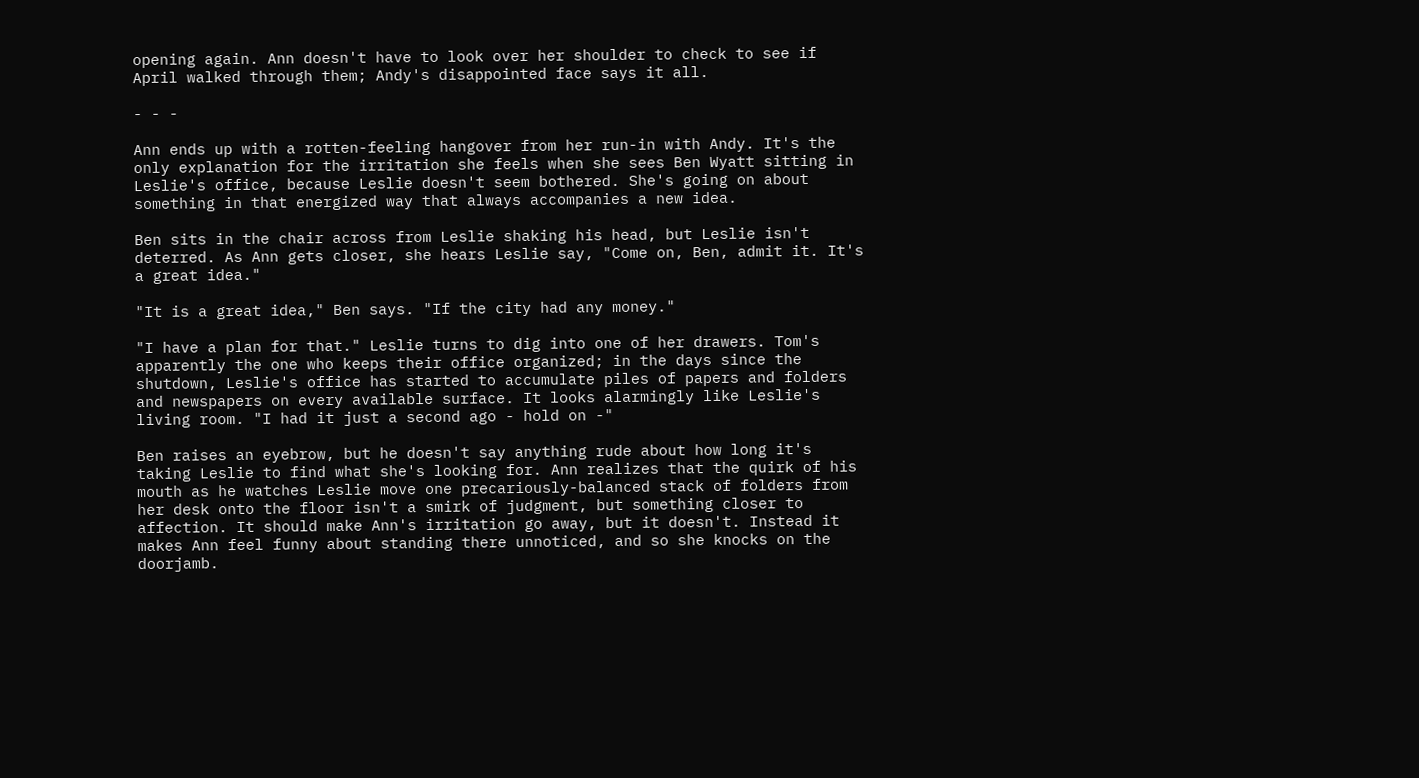opening again. Ann doesn't have to look over her shoulder to check to see if April walked through them; Andy's disappointed face says it all.

- - -

Ann ends up with a rotten-feeling hangover from her run-in with Andy. It's the only explanation for the irritation she feels when she sees Ben Wyatt sitting in Leslie's office, because Leslie doesn't seem bothered. She's going on about something in that energized way that always accompanies a new idea.

Ben sits in the chair across from Leslie shaking his head, but Leslie isn't deterred. As Ann gets closer, she hears Leslie say, "Come on, Ben, admit it. It's a great idea."

"It is a great idea," Ben says. "If the city had any money."

"I have a plan for that." Leslie turns to dig into one of her drawers. Tom's apparently the one who keeps their office organized; in the days since the shutdown, Leslie's office has started to accumulate piles of papers and folders and newspapers on every available surface. It looks alarmingly like Leslie's living room. "I had it just a second ago - hold on -"

Ben raises an eyebrow, but he doesn't say anything rude about how long it's taking Leslie to find what she's looking for. Ann realizes that the quirk of his mouth as he watches Leslie move one precariously-balanced stack of folders from her desk onto the floor isn't a smirk of judgment, but something closer to affection. It should make Ann's irritation go away, but it doesn't. Instead it makes Ann feel funny about standing there unnoticed, and so she knocks on the doorjamb.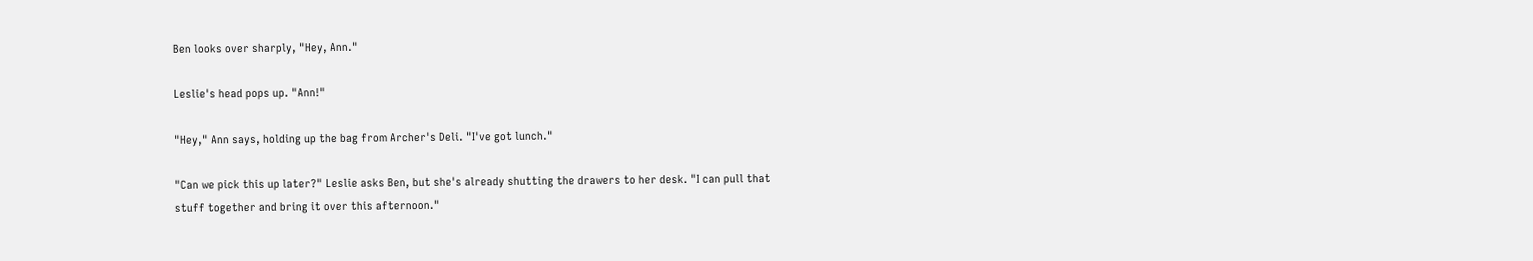Ben looks over sharply, "Hey, Ann."

Leslie's head pops up. "Ann!"

"Hey," Ann says, holding up the bag from Archer's Deli. "I've got lunch."

"Can we pick this up later?" Leslie asks Ben, but she's already shutting the drawers to her desk. "I can pull that stuff together and bring it over this afternoon."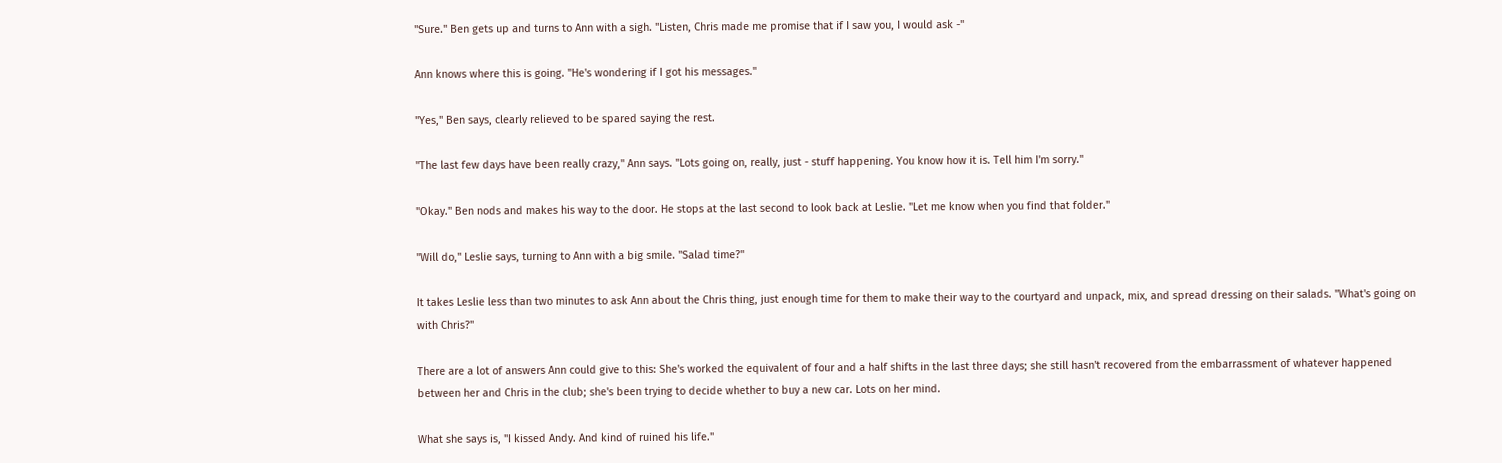"Sure." Ben gets up and turns to Ann with a sigh. "Listen, Chris made me promise that if I saw you, I would ask -"

Ann knows where this is going. "He's wondering if I got his messages."

"Yes," Ben says, clearly relieved to be spared saying the rest.

"The last few days have been really crazy," Ann says. "Lots going on, really, just - stuff happening. You know how it is. Tell him I'm sorry."

"Okay." Ben nods and makes his way to the door. He stops at the last second to look back at Leslie. "Let me know when you find that folder."

"Will do," Leslie says, turning to Ann with a big smile. "Salad time?"

It takes Leslie less than two minutes to ask Ann about the Chris thing, just enough time for them to make their way to the courtyard and unpack, mix, and spread dressing on their salads. "What's going on with Chris?"

There are a lot of answers Ann could give to this: She's worked the equivalent of four and a half shifts in the last three days; she still hasn't recovered from the embarrassment of whatever happened between her and Chris in the club; she's been trying to decide whether to buy a new car. Lots on her mind.

What she says is, "I kissed Andy. And kind of ruined his life."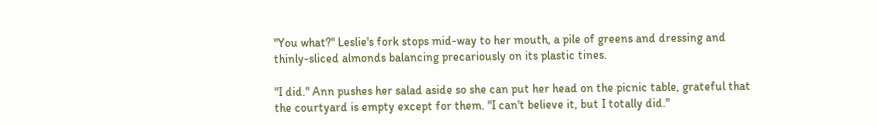"You what?" Leslie's fork stops mid-way to her mouth, a pile of greens and dressing and thinly-sliced almonds balancing precariously on its plastic tines.

"I did." Ann pushes her salad aside so she can put her head on the picnic table, grateful that the courtyard is empty except for them. "I can't believe it, but I totally did."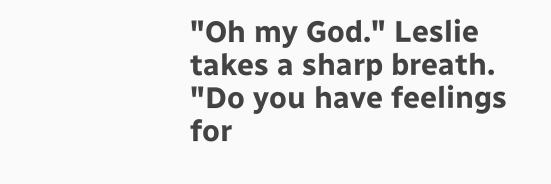"Oh my God." Leslie takes a sharp breath. "Do you have feelings for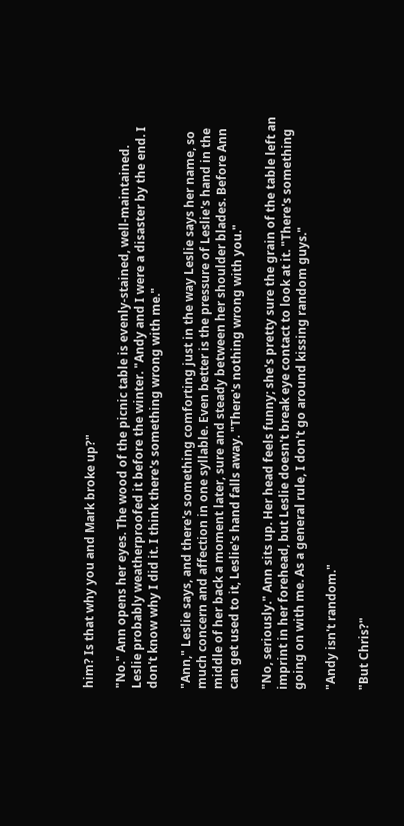him? Is that why you and Mark broke up?"

"No." Ann opens her eyes. The wood of the picnic table is evenly-stained, well-maintained. Leslie probably weatherproofed it before the winter. "Andy and I were a disaster by the end. I don't know why I did it. I think there's something wrong with me."

"Ann," Leslie says, and there's something comforting just in the way Leslie says her name, so much concern and affection in one syllable. Even better is the pressure of Leslie's hand in the middle of her back a moment later, sure and steady between her shoulder blades. Before Ann can get used to it, Leslie's hand falls away. "There's nothing wrong with you."

"No, seriously." Ann sits up. Her head feels funny; she's pretty sure the grain of the table left an imprint in her forehead, but Leslie doesn't break eye contact to look at it. "There's something going on with me. As a general rule, I don't go around kissing random guys."

"Andy isn't random."

"But Chris?"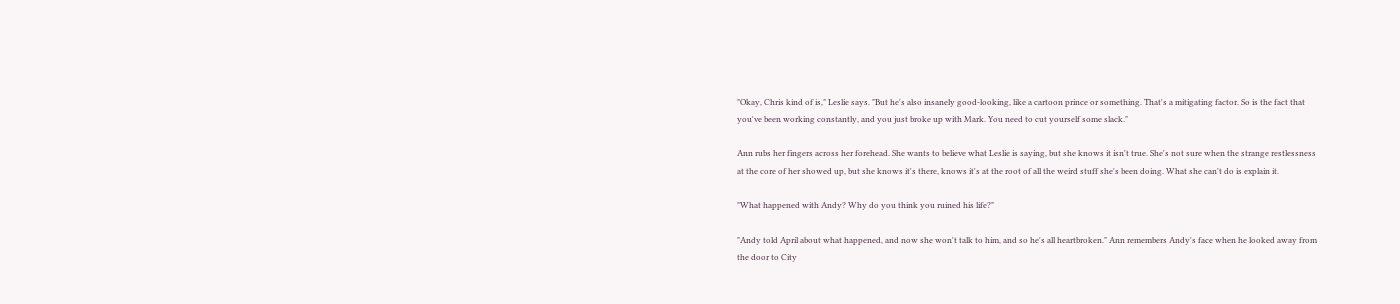"Okay, Chris kind of is," Leslie says. "But he's also insanely good-looking, like a cartoon prince or something. That's a mitigating factor. So is the fact that you've been working constantly, and you just broke up with Mark. You need to cut yourself some slack."

Ann rubs her fingers across her forehead. She wants to believe what Leslie is saying, but she knows it isn't true. She's not sure when the strange restlessness at the core of her showed up, but she knows it's there, knows it's at the root of all the weird stuff she's been doing. What she can't do is explain it.

"What happened with Andy? Why do you think you ruined his life?"

"Andy told April about what happened, and now she won't talk to him, and so he's all heartbroken." Ann remembers Andy's face when he looked away from the door to City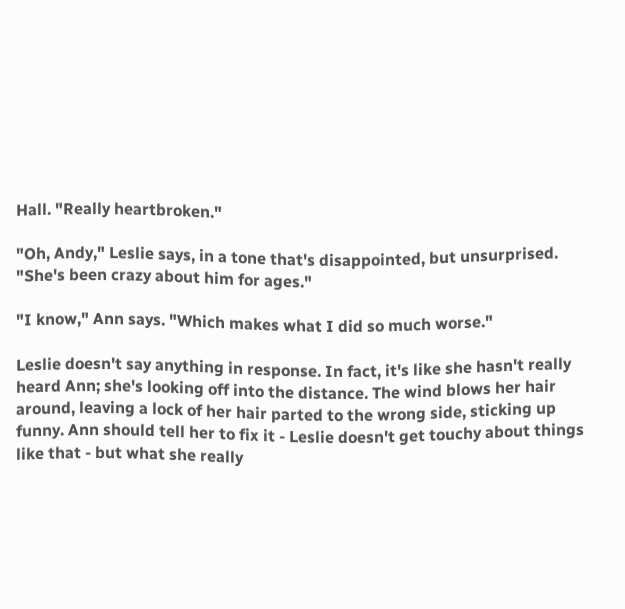Hall. "Really heartbroken."

"Oh, Andy," Leslie says, in a tone that's disappointed, but unsurprised. "She's been crazy about him for ages."

"I know," Ann says. "Which makes what I did so much worse."

Leslie doesn't say anything in response. In fact, it's like she hasn't really heard Ann; she's looking off into the distance. The wind blows her hair around, leaving a lock of her hair parted to the wrong side, sticking up funny. Ann should tell her to fix it - Leslie doesn't get touchy about things like that - but what she really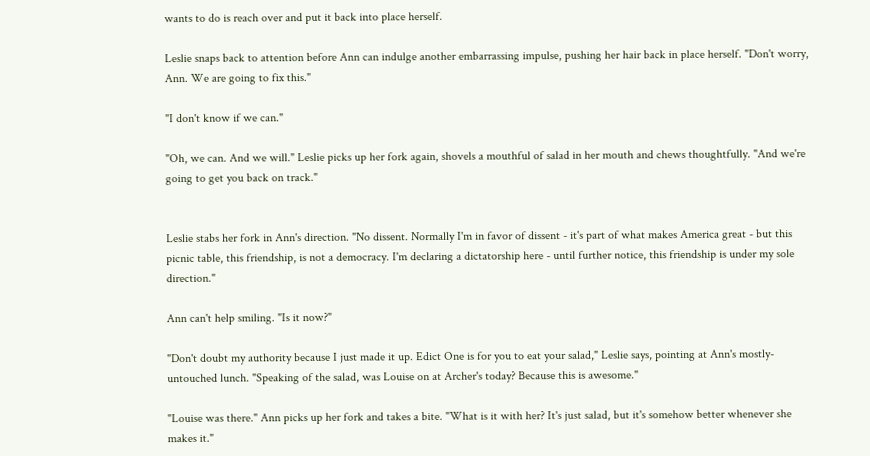wants to do is reach over and put it back into place herself.

Leslie snaps back to attention before Ann can indulge another embarrassing impulse, pushing her hair back in place herself. "Don't worry, Ann. We are going to fix this."

"I don't know if we can."

"Oh, we can. And we will." Leslie picks up her fork again, shovels a mouthful of salad in her mouth and chews thoughtfully. "And we're going to get you back on track."


Leslie stabs her fork in Ann's direction. "No dissent. Normally I'm in favor of dissent - it's part of what makes America great - but this picnic table, this friendship, is not a democracy. I'm declaring a dictatorship here - until further notice, this friendship is under my sole direction."

Ann can't help smiling. "Is it now?"

"Don't doubt my authority because I just made it up. Edict One is for you to eat your salad," Leslie says, pointing at Ann's mostly-untouched lunch. "Speaking of the salad, was Louise on at Archer's today? Because this is awesome."

"Louise was there." Ann picks up her fork and takes a bite. "What is it with her? It's just salad, but it's somehow better whenever she makes it."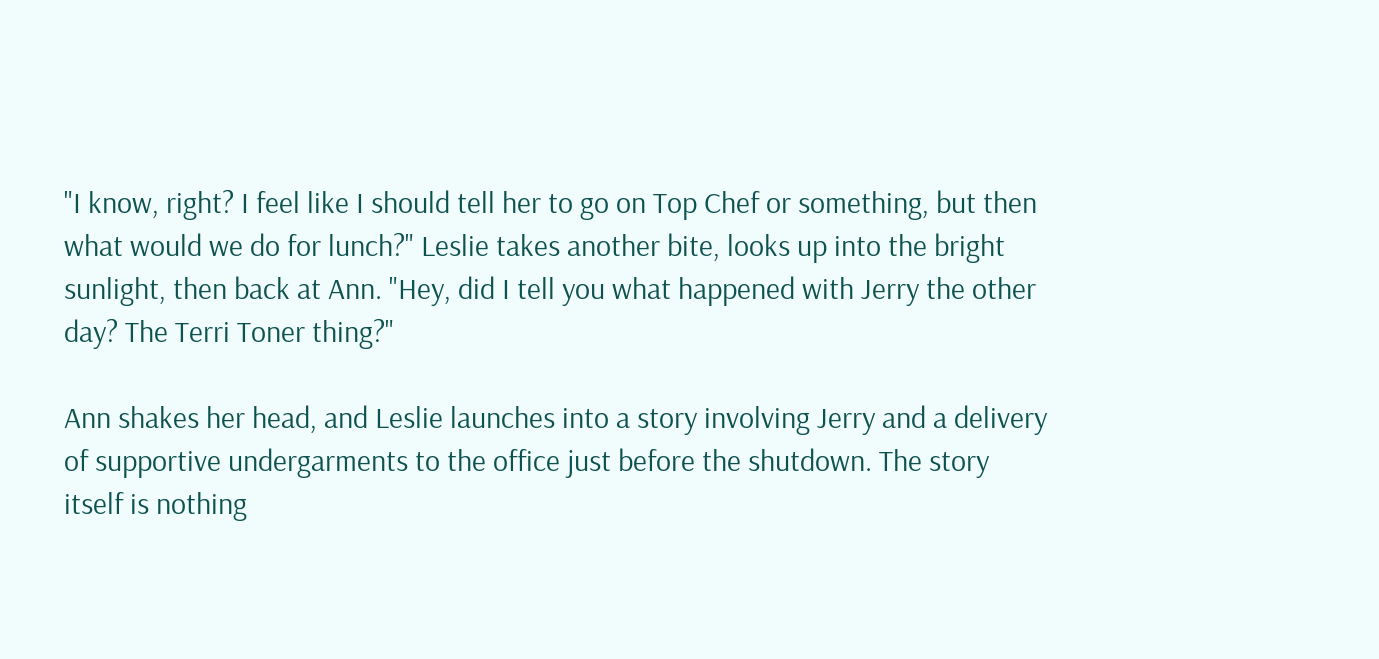"I know, right? I feel like I should tell her to go on Top Chef or something, but then what would we do for lunch?" Leslie takes another bite, looks up into the bright sunlight, then back at Ann. "Hey, did I tell you what happened with Jerry the other day? The Terri Toner thing?"

Ann shakes her head, and Leslie launches into a story involving Jerry and a delivery of supportive undergarments to the office just before the shutdown. The story itself is nothing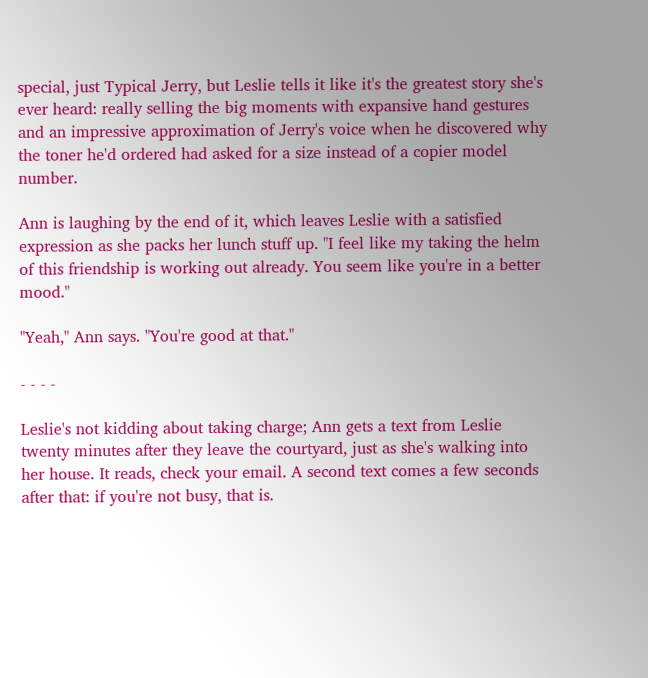special, just Typical Jerry, but Leslie tells it like it's the greatest story she's ever heard: really selling the big moments with expansive hand gestures and an impressive approximation of Jerry's voice when he discovered why the toner he'd ordered had asked for a size instead of a copier model number.

Ann is laughing by the end of it, which leaves Leslie with a satisfied expression as she packs her lunch stuff up. "I feel like my taking the helm of this friendship is working out already. You seem like you're in a better mood."

"Yeah," Ann says. "You're good at that."

- - - -

Leslie's not kidding about taking charge; Ann gets a text from Leslie twenty minutes after they leave the courtyard, just as she's walking into her house. It reads, check your email. A second text comes a few seconds after that: if you're not busy, that is.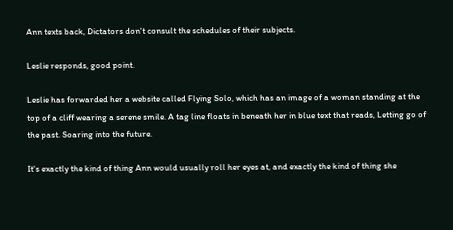Ann texts back, Dictators don't consult the schedules of their subjects.

Leslie responds, good point.

Leslie has forwarded her a website called Flying Solo, which has an image of a woman standing at the top of a cliff wearing a serene smile. A tag line floats in beneath her in blue text that reads, Letting go of the past. Soaring into the future.

It's exactly the kind of thing Ann would usually roll her eyes at, and exactly the kind of thing she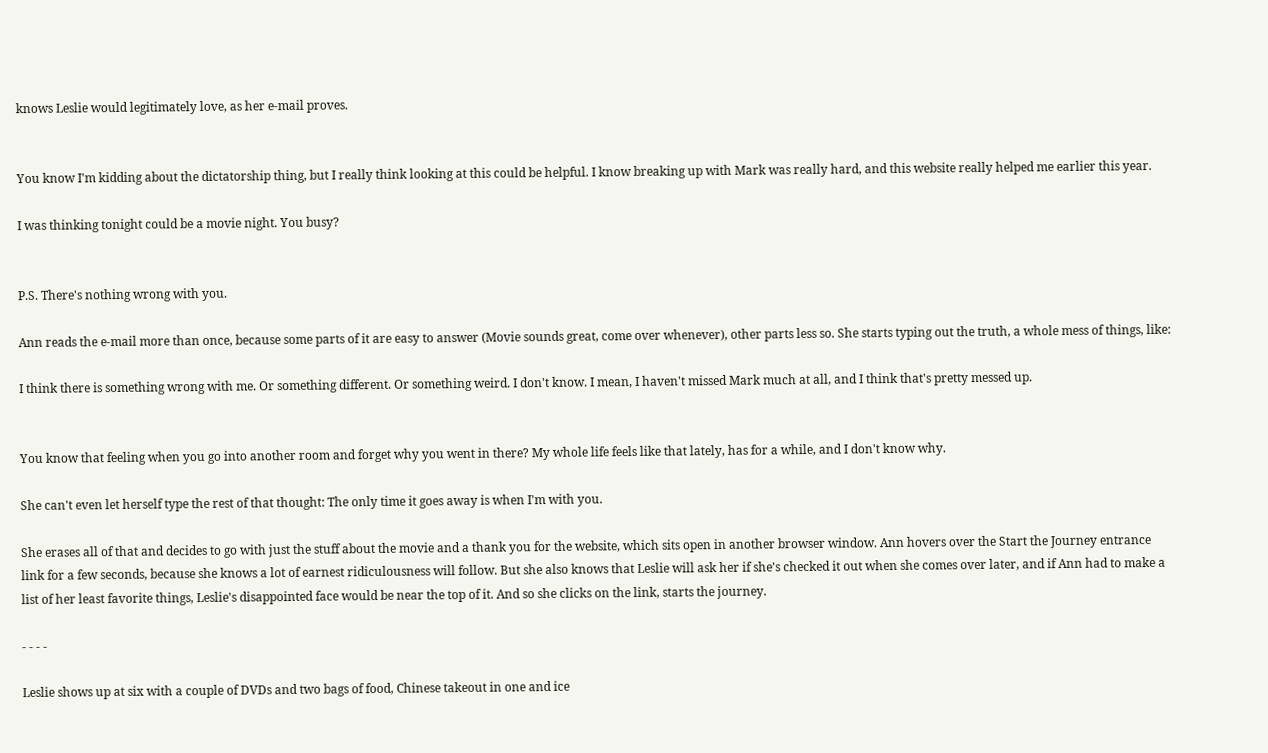knows Leslie would legitimately love, as her e-mail proves.


You know I'm kidding about the dictatorship thing, but I really think looking at this could be helpful. I know breaking up with Mark was really hard, and this website really helped me earlier this year.

I was thinking tonight could be a movie night. You busy?


P.S. There's nothing wrong with you.

Ann reads the e-mail more than once, because some parts of it are easy to answer (Movie sounds great, come over whenever), other parts less so. She starts typing out the truth, a whole mess of things, like:

I think there is something wrong with me. Or something different. Or something weird. I don't know. I mean, I haven't missed Mark much at all, and I think that's pretty messed up.


You know that feeling when you go into another room and forget why you went in there? My whole life feels like that lately, has for a while, and I don't know why.

She can't even let herself type the rest of that thought: The only time it goes away is when I'm with you.

She erases all of that and decides to go with just the stuff about the movie and a thank you for the website, which sits open in another browser window. Ann hovers over the Start the Journey entrance link for a few seconds, because she knows a lot of earnest ridiculousness will follow. But she also knows that Leslie will ask her if she's checked it out when she comes over later, and if Ann had to make a list of her least favorite things, Leslie's disappointed face would be near the top of it. And so she clicks on the link, starts the journey.

- - - -

Leslie shows up at six with a couple of DVDs and two bags of food, Chinese takeout in one and ice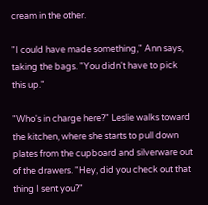cream in the other.

"I could have made something," Ann says, taking the bags. "You didn't have to pick this up."

"Who's in charge here?" Leslie walks toward the kitchen, where she starts to pull down plates from the cupboard and silverware out of the drawers. "Hey, did you check out that thing I sent you?"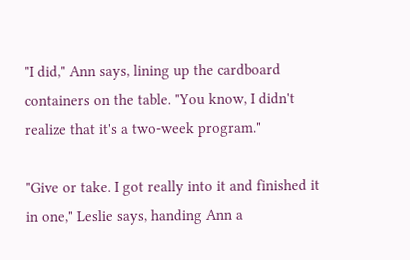"I did," Ann says, lining up the cardboard containers on the table. "You know, I didn't realize that it's a two-week program."

"Give or take. I got really into it and finished it in one," Leslie says, handing Ann a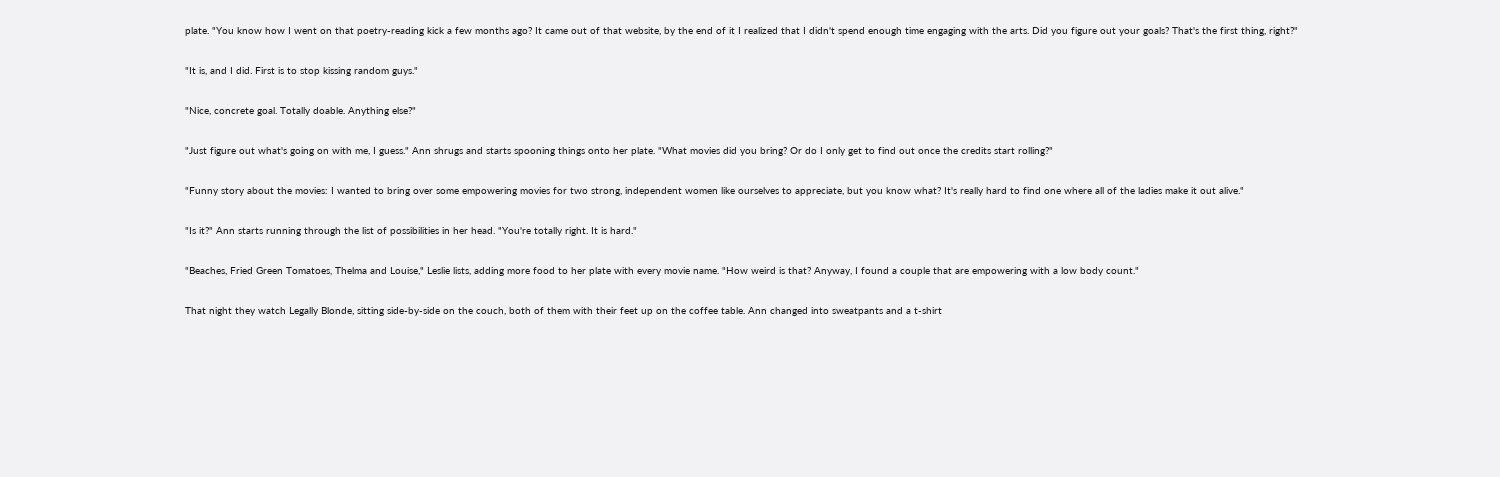plate. "You know how I went on that poetry-reading kick a few months ago? It came out of that website, by the end of it I realized that I didn't spend enough time engaging with the arts. Did you figure out your goals? That's the first thing, right?"

"It is, and I did. First is to stop kissing random guys."

"Nice, concrete goal. Totally doable. Anything else?"

"Just figure out what's going on with me, I guess." Ann shrugs and starts spooning things onto her plate. "What movies did you bring? Or do I only get to find out once the credits start rolling?"

"Funny story about the movies: I wanted to bring over some empowering movies for two strong, independent women like ourselves to appreciate, but you know what? It's really hard to find one where all of the ladies make it out alive."

"Is it?" Ann starts running through the list of possibilities in her head. "You're totally right. It is hard."

"Beaches, Fried Green Tomatoes, Thelma and Louise," Leslie lists, adding more food to her plate with every movie name. "How weird is that? Anyway, I found a couple that are empowering with a low body count."

That night they watch Legally Blonde, sitting side-by-side on the couch, both of them with their feet up on the coffee table. Ann changed into sweatpants and a t-shirt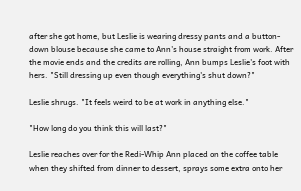after she got home, but Leslie is wearing dressy pants and a button-down blouse because she came to Ann's house straight from work. After the movie ends and the credits are rolling, Ann bumps Leslie's foot with hers. "Still dressing up even though everything's shut down?"

Leslie shrugs. "It feels weird to be at work in anything else."

"How long do you think this will last?"

Leslie reaches over for the Redi-Whip Ann placed on the coffee table when they shifted from dinner to dessert, sprays some extra onto her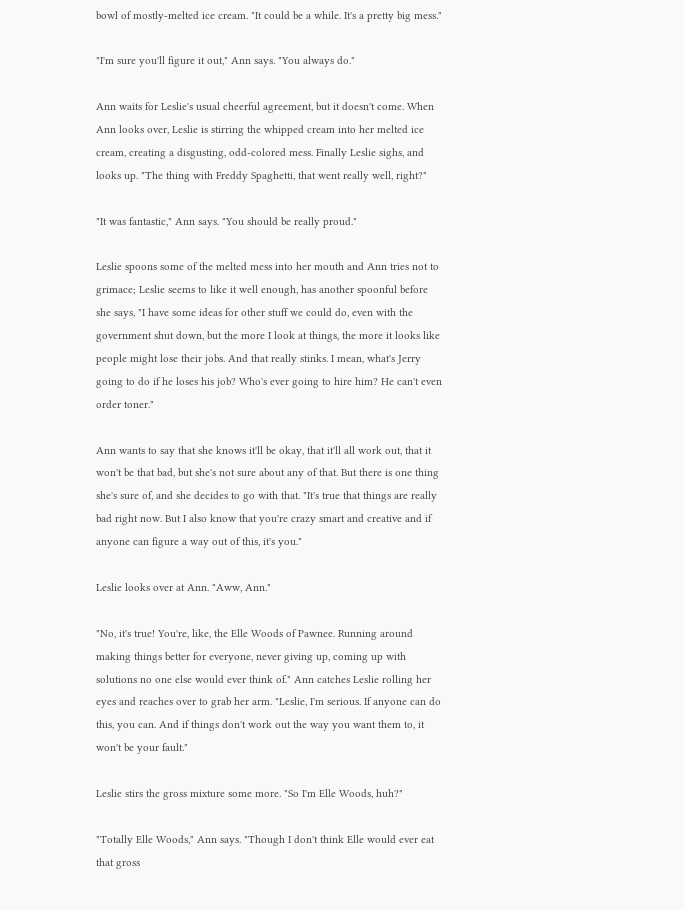bowl of mostly-melted ice cream. "It could be a while. It's a pretty big mess."

"I'm sure you'll figure it out," Ann says. "You always do."

Ann waits for Leslie's usual cheerful agreement, but it doesn't come. When Ann looks over, Leslie is stirring the whipped cream into her melted ice cream, creating a disgusting, odd-colored mess. Finally Leslie sighs, and looks up. "The thing with Freddy Spaghetti, that went really well, right?"

"It was fantastic," Ann says. "You should be really proud."

Leslie spoons some of the melted mess into her mouth and Ann tries not to grimace; Leslie seems to like it well enough, has another spoonful before she says, "I have some ideas for other stuff we could do, even with the government shut down, but the more I look at things, the more it looks like people might lose their jobs. And that really stinks. I mean, what's Jerry going to do if he loses his job? Who's ever going to hire him? He can't even order toner."

Ann wants to say that she knows it'll be okay, that it'll all work out, that it won't be that bad, but she's not sure about any of that. But there is one thing she's sure of, and she decides to go with that. "It's true that things are really bad right now. But I also know that you're crazy smart and creative and if anyone can figure a way out of this, it's you."

Leslie looks over at Ann. "Aww, Ann."

"No, it's true! You're, like, the Elle Woods of Pawnee. Running around making things better for everyone, never giving up, coming up with solutions no one else would ever think of." Ann catches Leslie rolling her eyes and reaches over to grab her arm. "Leslie, I'm serious. If anyone can do this, you can. And if things don't work out the way you want them to, it won't be your fault."

Leslie stirs the gross mixture some more. "So I'm Elle Woods, huh?"

"Totally Elle Woods," Ann says. "Though I don't think Elle would ever eat that gross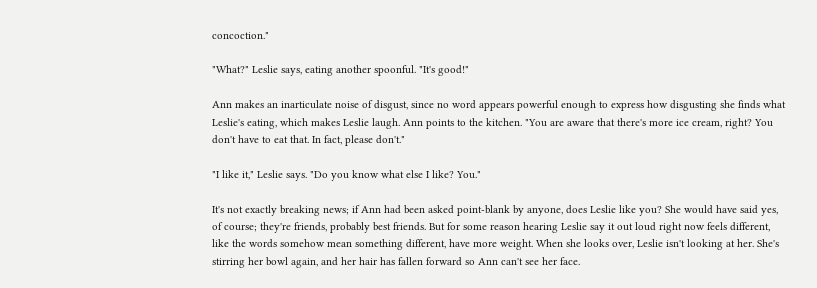concoction."

"What?" Leslie says, eating another spoonful. "It's good!"

Ann makes an inarticulate noise of disgust, since no word appears powerful enough to express how disgusting she finds what Leslie's eating, which makes Leslie laugh. Ann points to the kitchen. "You are aware that there's more ice cream, right? You don't have to eat that. In fact, please don't."

"I like it," Leslie says. "Do you know what else I like? You."

It's not exactly breaking news; if Ann had been asked point-blank by anyone, does Leslie like you? She would have said yes, of course; they're friends, probably best friends. But for some reason hearing Leslie say it out loud right now feels different, like the words somehow mean something different, have more weight. When she looks over, Leslie isn't looking at her. She's stirring her bowl again, and her hair has fallen forward so Ann can't see her face.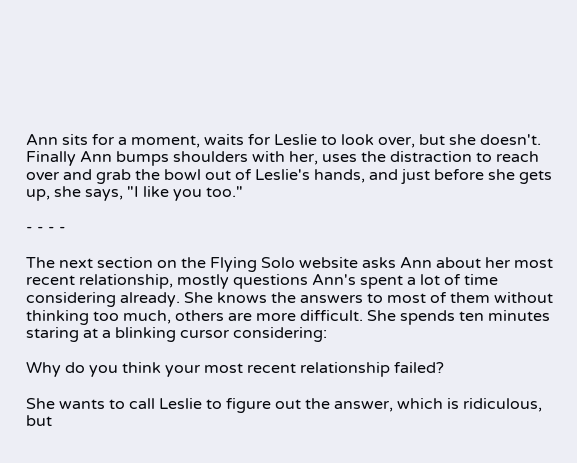Ann sits for a moment, waits for Leslie to look over, but she doesn't. Finally Ann bumps shoulders with her, uses the distraction to reach over and grab the bowl out of Leslie's hands, and just before she gets up, she says, "I like you too."

- - - -

The next section on the Flying Solo website asks Ann about her most recent relationship, mostly questions Ann's spent a lot of time considering already. She knows the answers to most of them without thinking too much, others are more difficult. She spends ten minutes staring at a blinking cursor considering:

Why do you think your most recent relationship failed?

She wants to call Leslie to figure out the answer, which is ridiculous, but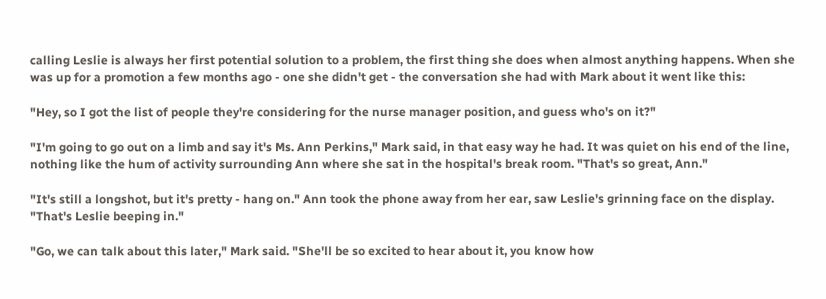calling Leslie is always her first potential solution to a problem, the first thing she does when almost anything happens. When she was up for a promotion a few months ago - one she didn't get - the conversation she had with Mark about it went like this:

"Hey, so I got the list of people they're considering for the nurse manager position, and guess who's on it?"

"I'm going to go out on a limb and say it's Ms. Ann Perkins," Mark said, in that easy way he had. It was quiet on his end of the line, nothing like the hum of activity surrounding Ann where she sat in the hospital's break room. "That's so great, Ann."

"It's still a longshot, but it's pretty - hang on." Ann took the phone away from her ear, saw Leslie's grinning face on the display. "That's Leslie beeping in."

"Go, we can talk about this later," Mark said. "She'll be so excited to hear about it, you know how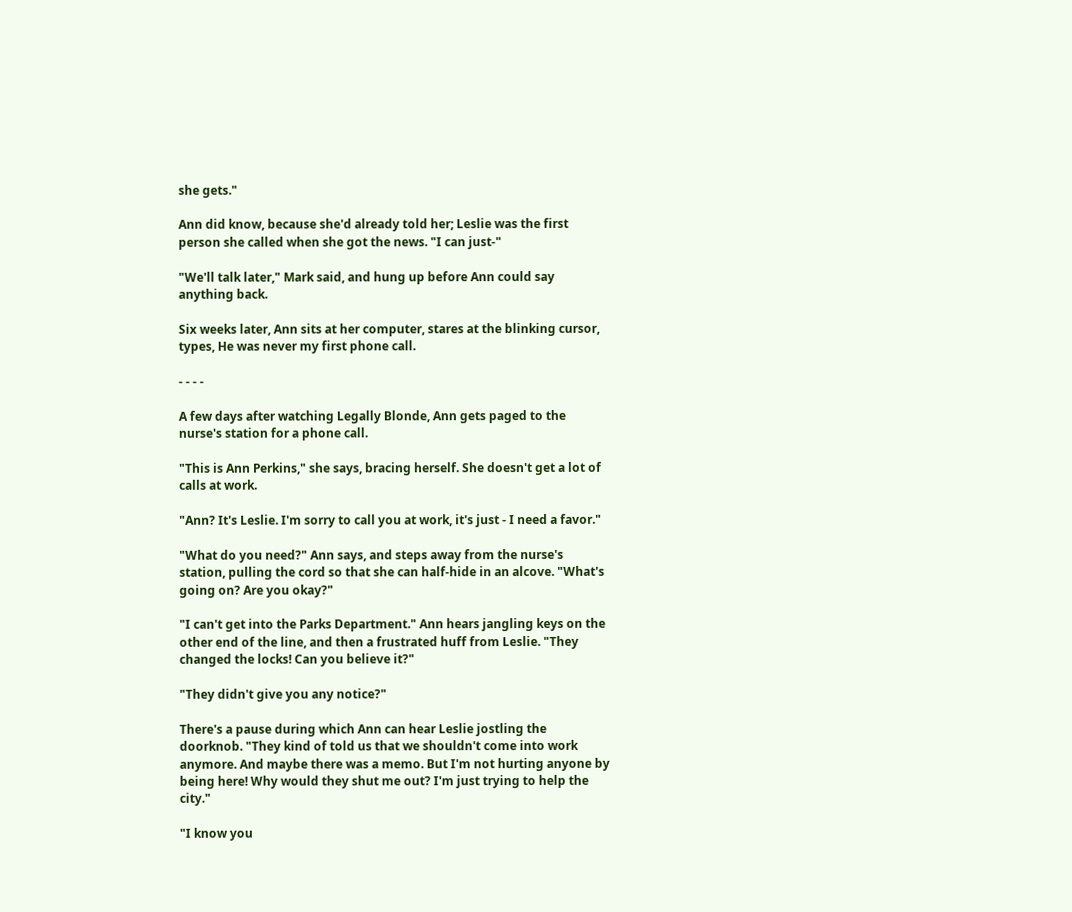she gets."

Ann did know, because she'd already told her; Leslie was the first person she called when she got the news. "I can just-"

"We'll talk later," Mark said, and hung up before Ann could say anything back.

Six weeks later, Ann sits at her computer, stares at the blinking cursor, types, He was never my first phone call.

- - - -

A few days after watching Legally Blonde, Ann gets paged to the nurse's station for a phone call.

"This is Ann Perkins," she says, bracing herself. She doesn't get a lot of calls at work.

"Ann? It's Leslie. I'm sorry to call you at work, it's just - I need a favor."

"What do you need?" Ann says, and steps away from the nurse's station, pulling the cord so that she can half-hide in an alcove. "What's going on? Are you okay?"

"I can't get into the Parks Department." Ann hears jangling keys on the other end of the line, and then a frustrated huff from Leslie. "They changed the locks! Can you believe it?"

"They didn't give you any notice?"

There's a pause during which Ann can hear Leslie jostling the doorknob. "They kind of told us that we shouldn't come into work anymore. And maybe there was a memo. But I'm not hurting anyone by being here! Why would they shut me out? I'm just trying to help the city."

"I know you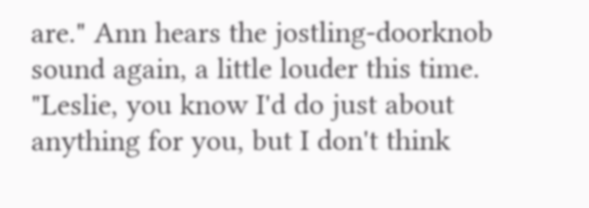are." Ann hears the jostling-doorknob sound again, a little louder this time. "Leslie, you know I'd do just about anything for you, but I don't think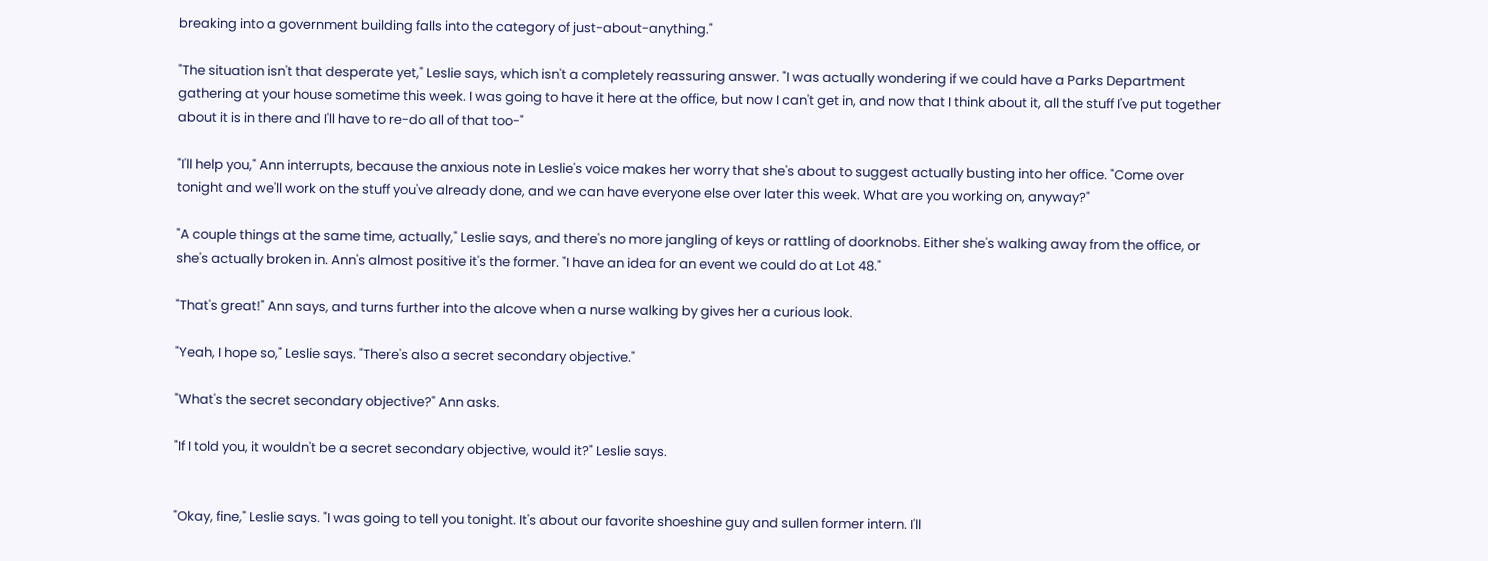breaking into a government building falls into the category of just-about-anything."

"The situation isn't that desperate yet," Leslie says, which isn't a completely reassuring answer. "I was actually wondering if we could have a Parks Department gathering at your house sometime this week. I was going to have it here at the office, but now I can't get in, and now that I think about it, all the stuff I've put together about it is in there and I'll have to re-do all of that too-"

"I'll help you," Ann interrupts, because the anxious note in Leslie's voice makes her worry that she's about to suggest actually busting into her office. "Come over tonight and we'll work on the stuff you've already done, and we can have everyone else over later this week. What are you working on, anyway?"

"A couple things at the same time, actually," Leslie says, and there's no more jangling of keys or rattling of doorknobs. Either she's walking away from the office, or she's actually broken in. Ann's almost positive it's the former. "I have an idea for an event we could do at Lot 48."

"That's great!" Ann says, and turns further into the alcove when a nurse walking by gives her a curious look.

"Yeah, I hope so," Leslie says. "There's also a secret secondary objective."

"What's the secret secondary objective?" Ann asks.

"If I told you, it wouldn't be a secret secondary objective, would it?" Leslie says.


"Okay, fine," Leslie says. "I was going to tell you tonight. It's about our favorite shoeshine guy and sullen former intern. I'll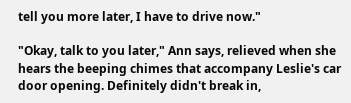tell you more later, I have to drive now."

"Okay, talk to you later," Ann says, relieved when she hears the beeping chimes that accompany Leslie's car door opening. Definitely didn't break in,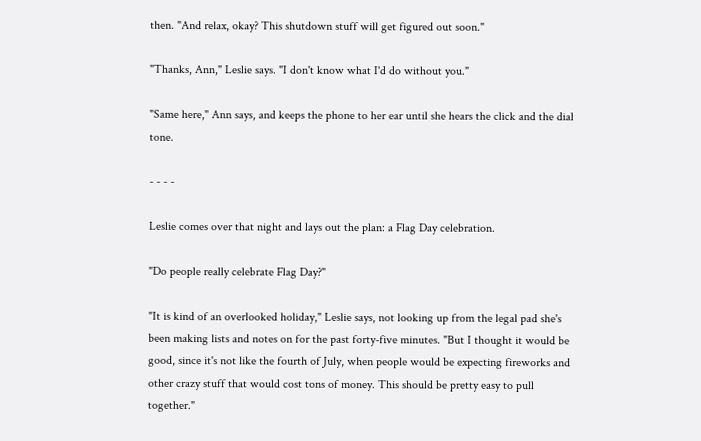then. "And relax, okay? This shutdown stuff will get figured out soon."

"Thanks, Ann," Leslie says. "I don't know what I'd do without you."

"Same here," Ann says, and keeps the phone to her ear until she hears the click and the dial tone.

- - - -

Leslie comes over that night and lays out the plan: a Flag Day celebration.

"Do people really celebrate Flag Day?"

"It is kind of an overlooked holiday," Leslie says, not looking up from the legal pad she's been making lists and notes on for the past forty-five minutes. "But I thought it would be good, since it's not like the fourth of July, when people would be expecting fireworks and other crazy stuff that would cost tons of money. This should be pretty easy to pull together."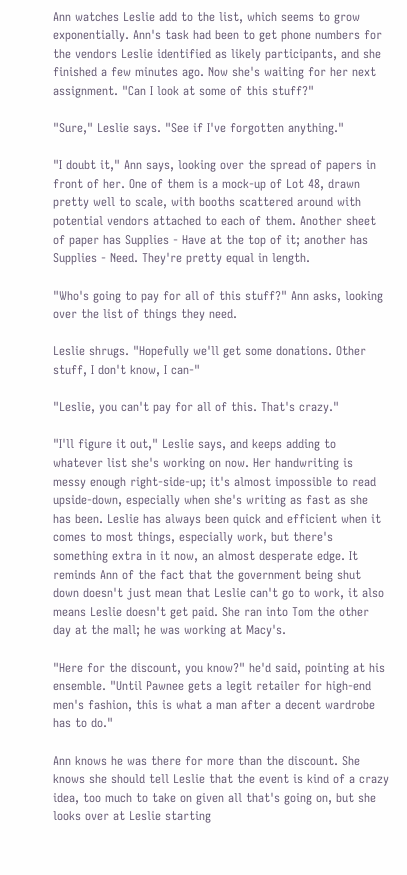Ann watches Leslie add to the list, which seems to grow exponentially. Ann's task had been to get phone numbers for the vendors Leslie identified as likely participants, and she finished a few minutes ago. Now she's waiting for her next assignment. "Can I look at some of this stuff?"

"Sure," Leslie says. "See if I've forgotten anything."

"I doubt it," Ann says, looking over the spread of papers in front of her. One of them is a mock-up of Lot 48, drawn pretty well to scale, with booths scattered around with potential vendors attached to each of them. Another sheet of paper has Supplies - Have at the top of it; another has Supplies - Need. They're pretty equal in length.

"Who's going to pay for all of this stuff?" Ann asks, looking over the list of things they need.

Leslie shrugs. "Hopefully we'll get some donations. Other stuff, I don't know, I can-"

"Leslie, you can't pay for all of this. That's crazy."

"I'll figure it out," Leslie says, and keeps adding to whatever list she's working on now. Her handwriting is messy enough right-side-up; it's almost impossible to read upside-down, especially when she's writing as fast as she has been. Leslie has always been quick and efficient when it comes to most things, especially work, but there's something extra in it now, an almost desperate edge. It reminds Ann of the fact that the government being shut down doesn't just mean that Leslie can't go to work, it also means Leslie doesn't get paid. She ran into Tom the other day at the mall; he was working at Macy's.

"Here for the discount, you know?" he'd said, pointing at his ensemble. "Until Pawnee gets a legit retailer for high-end men's fashion, this is what a man after a decent wardrobe has to do."

Ann knows he was there for more than the discount. She knows she should tell Leslie that the event is kind of a crazy idea, too much to take on given all that's going on, but she looks over at Leslie starting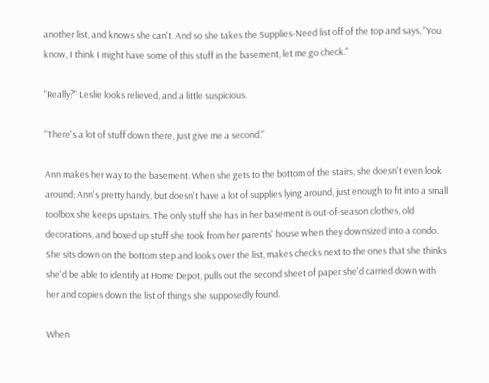another list, and knows she can't. And so she takes the Supplies-Need list off of the top and says, "You know, I think I might have some of this stuff in the basement, let me go check."

"Really?" Leslie looks relieved, and a little suspicious.

"There's a lot of stuff down there, just give me a second."

Ann makes her way to the basement. When she gets to the bottom of the stairs, she doesn't even look around; Ann's pretty handy, but doesn't have a lot of supplies lying around, just enough to fit into a small toolbox she keeps upstairs. The only stuff she has in her basement is out-of-season clothes, old decorations, and boxed up stuff she took from her parents' house when they downsized into a condo. She sits down on the bottom step and looks over the list, makes checks next to the ones that she thinks she'd be able to identify at Home Depot, pulls out the second sheet of paper she'd carried down with her and copies down the list of things she supposedly found.

When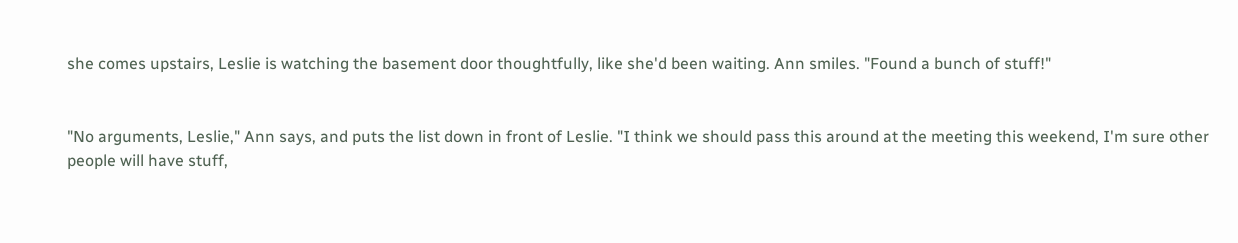she comes upstairs, Leslie is watching the basement door thoughtfully, like she'd been waiting. Ann smiles. "Found a bunch of stuff!"


"No arguments, Leslie," Ann says, and puts the list down in front of Leslie. "I think we should pass this around at the meeting this weekend, I'm sure other people will have stuff,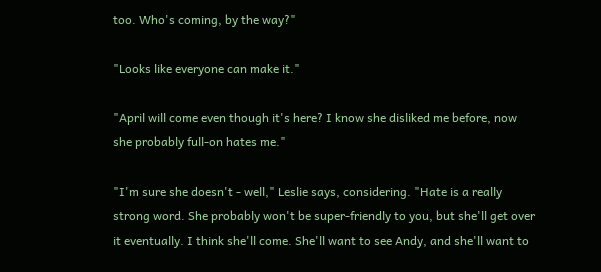too. Who's coming, by the way?"

"Looks like everyone can make it."

"April will come even though it's here? I know she disliked me before, now she probably full-on hates me."

"I'm sure she doesn't - well," Leslie says, considering. "Hate is a really strong word. She probably won't be super-friendly to you, but she'll get over it eventually. I think she'll come. She'll want to see Andy, and she'll want to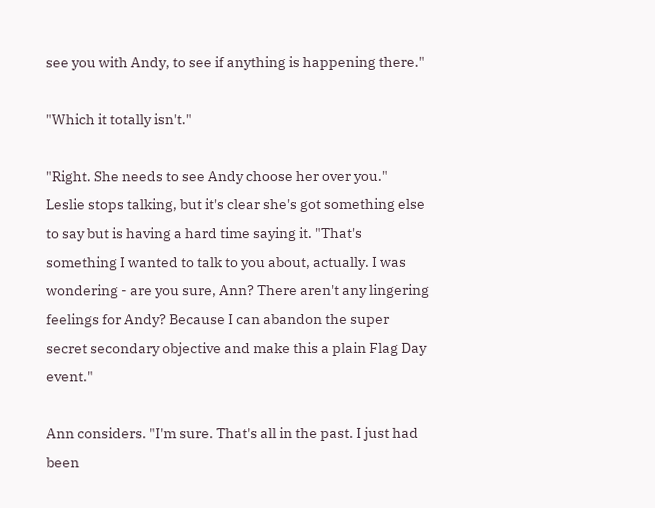see you with Andy, to see if anything is happening there."

"Which it totally isn't."

"Right. She needs to see Andy choose her over you." Leslie stops talking, but it's clear she's got something else to say but is having a hard time saying it. "That's something I wanted to talk to you about, actually. I was wondering - are you sure, Ann? There aren't any lingering feelings for Andy? Because I can abandon the super secret secondary objective and make this a plain Flag Day event."

Ann considers. "I'm sure. That's all in the past. I just had been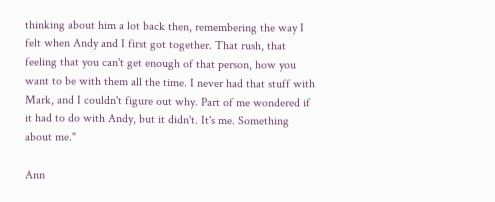thinking about him a lot back then, remembering the way I felt when Andy and I first got together. That rush, that feeling that you can't get enough of that person, how you want to be with them all the time. I never had that stuff with Mark, and I couldn't figure out why. Part of me wondered if it had to do with Andy, but it didn't. It's me. Something about me."

Ann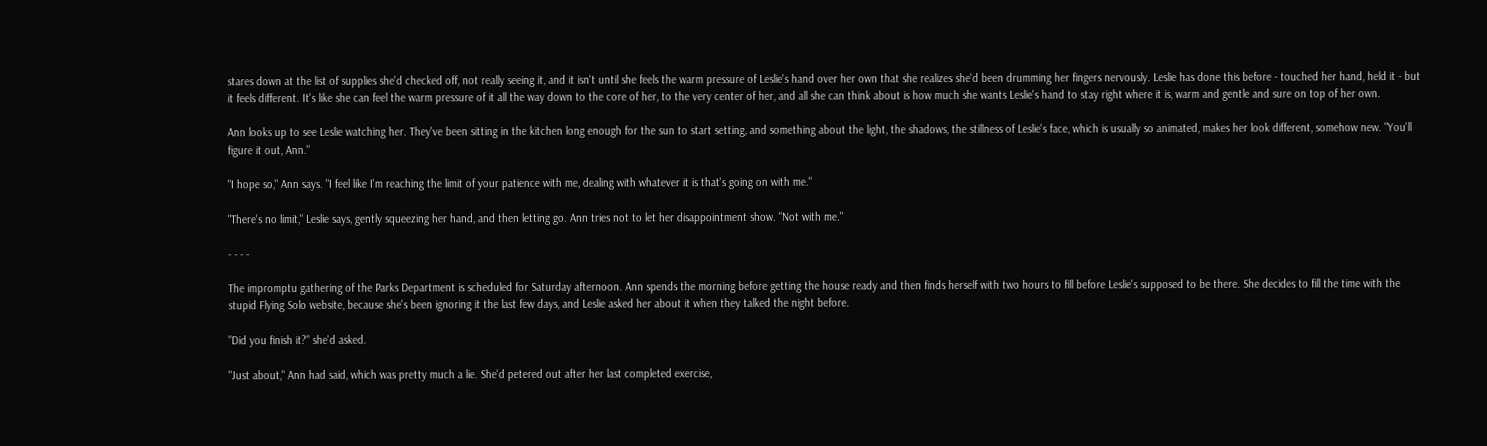stares down at the list of supplies she'd checked off, not really seeing it, and it isn't until she feels the warm pressure of Leslie's hand over her own that she realizes she'd been drumming her fingers nervously. Leslie has done this before - touched her hand, held it - but it feels different. It's like she can feel the warm pressure of it all the way down to the core of her, to the very center of her, and all she can think about is how much she wants Leslie's hand to stay right where it is, warm and gentle and sure on top of her own.

Ann looks up to see Leslie watching her. They've been sitting in the kitchen long enough for the sun to start setting, and something about the light, the shadows, the stillness of Leslie's face, which is usually so animated, makes her look different, somehow new. "You'll figure it out, Ann."

"I hope so," Ann says. "I feel like I'm reaching the limit of your patience with me, dealing with whatever it is that's going on with me."

"There's no limit," Leslie says, gently squeezing her hand, and then letting go. Ann tries not to let her disappointment show. "Not with me."

- - - -

The impromptu gathering of the Parks Department is scheduled for Saturday afternoon. Ann spends the morning before getting the house ready and then finds herself with two hours to fill before Leslie's supposed to be there. She decides to fill the time with the stupid Flying Solo website, because she's been ignoring it the last few days, and Leslie asked her about it when they talked the night before.

"Did you finish it?" she'd asked.

"Just about," Ann had said, which was pretty much a lie. She'd petered out after her last completed exercise,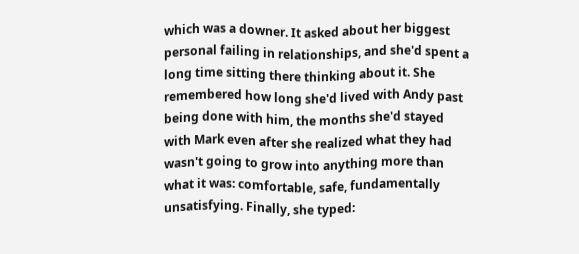which was a downer. It asked about her biggest personal failing in relationships, and she'd spent a long time sitting there thinking about it. She remembered how long she'd lived with Andy past being done with him, the months she'd stayed with Mark even after she realized what they had wasn't going to grow into anything more than what it was: comfortable, safe, fundamentally unsatisfying. Finally, she typed: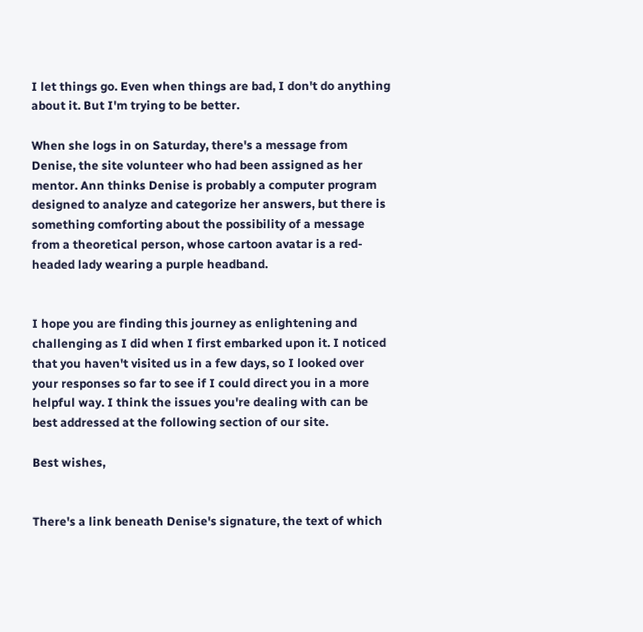I let things go. Even when things are bad, I don't do anything about it. But I'm trying to be better.

When she logs in on Saturday, there's a message from Denise, the site volunteer who had been assigned as her mentor. Ann thinks Denise is probably a computer program designed to analyze and categorize her answers, but there is something comforting about the possibility of a message from a theoretical person, whose cartoon avatar is a red-headed lady wearing a purple headband.


I hope you are finding this journey as enlightening and challenging as I did when I first embarked upon it. I noticed that you haven't visited us in a few days, so I looked over your responses so far to see if I could direct you in a more helpful way. I think the issues you're dealing with can be best addressed at the following section of our site.

Best wishes,


There's a link beneath Denise's signature, the text of which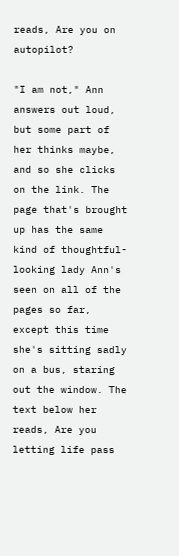reads, Are you on autopilot?

"I am not," Ann answers out loud, but some part of her thinks maybe, and so she clicks on the link. The page that's brought up has the same kind of thoughtful-looking lady Ann's seen on all of the pages so far, except this time she's sitting sadly on a bus, staring out the window. The text below her reads, Are you letting life pass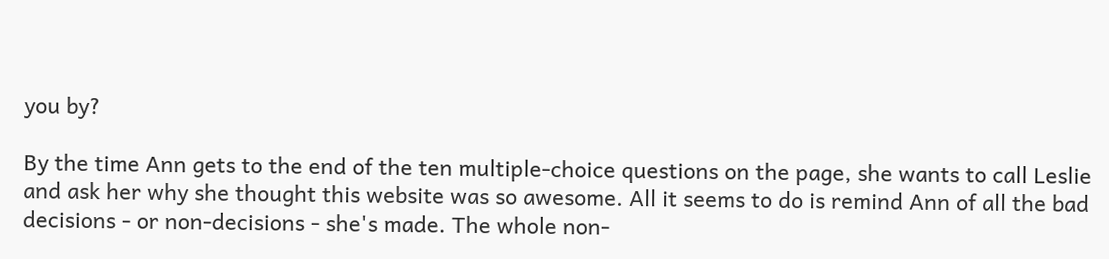you by?

By the time Ann gets to the end of the ten multiple-choice questions on the page, she wants to call Leslie and ask her why she thought this website was so awesome. All it seems to do is remind Ann of all the bad decisions - or non-decisions - she's made. The whole non-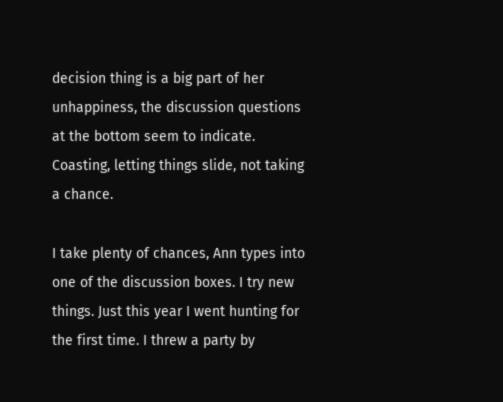decision thing is a big part of her unhappiness, the discussion questions at the bottom seem to indicate. Coasting, letting things slide, not taking a chance.

I take plenty of chances, Ann types into one of the discussion boxes. I try new things. Just this year I went hunting for the first time. I threw a party by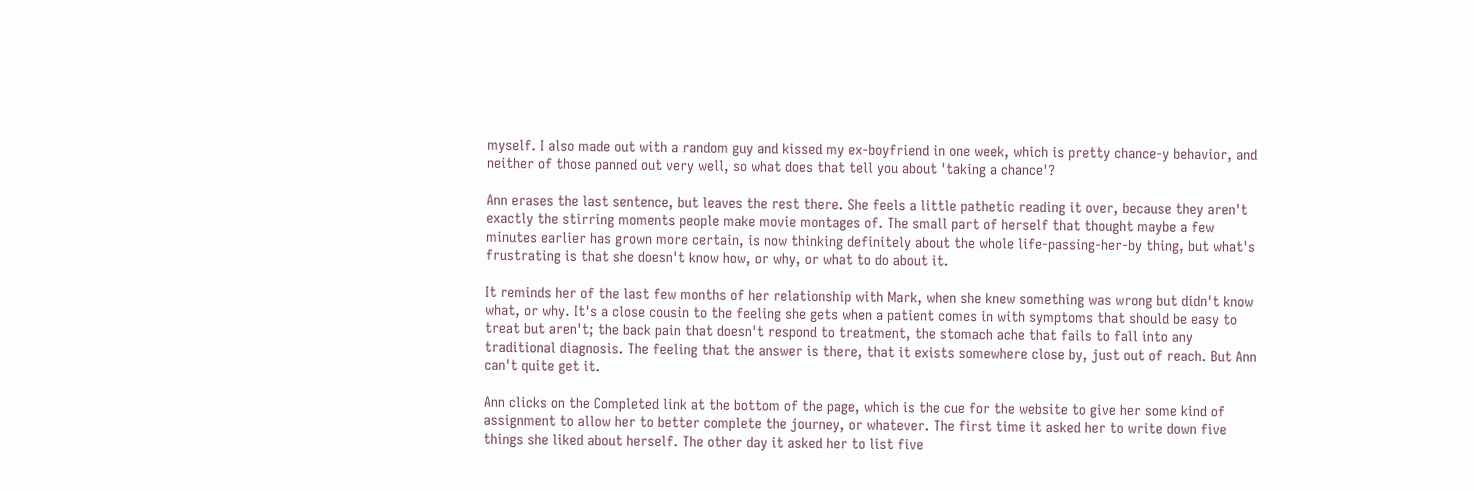myself. I also made out with a random guy and kissed my ex-boyfriend in one week, which is pretty chance-y behavior, and neither of those panned out very well, so what does that tell you about 'taking a chance'?

Ann erases the last sentence, but leaves the rest there. She feels a little pathetic reading it over, because they aren't exactly the stirring moments people make movie montages of. The small part of herself that thought maybe a few minutes earlier has grown more certain, is now thinking definitely about the whole life-passing-her-by thing, but what's frustrating is that she doesn't know how, or why, or what to do about it.

It reminds her of the last few months of her relationship with Mark, when she knew something was wrong but didn't know what, or why. It's a close cousin to the feeling she gets when a patient comes in with symptoms that should be easy to treat but aren't; the back pain that doesn't respond to treatment, the stomach ache that fails to fall into any traditional diagnosis. The feeling that the answer is there, that it exists somewhere close by, just out of reach. But Ann can't quite get it.

Ann clicks on the Completed link at the bottom of the page, which is the cue for the website to give her some kind of assignment to allow her to better complete the journey, or whatever. The first time it asked her to write down five things she liked about herself. The other day it asked her to list five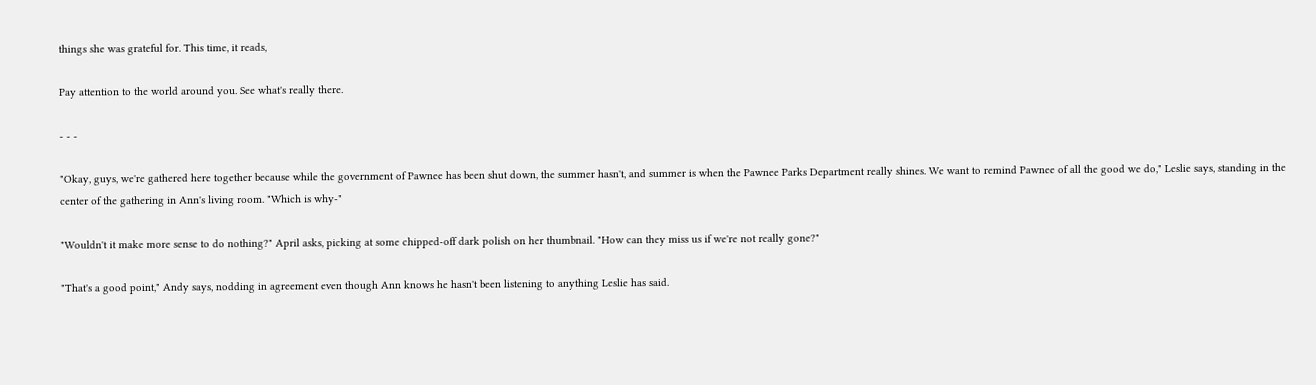things she was grateful for. This time, it reads,

Pay attention to the world around you. See what's really there.

- - -

"Okay, guys, we're gathered here together because while the government of Pawnee has been shut down, the summer hasn't, and summer is when the Pawnee Parks Department really shines. We want to remind Pawnee of all the good we do," Leslie says, standing in the center of the gathering in Ann's living room. "Which is why-"

"Wouldn't it make more sense to do nothing?" April asks, picking at some chipped-off dark polish on her thumbnail. "How can they miss us if we're not really gone?"

"That's a good point," Andy says, nodding in agreement even though Ann knows he hasn't been listening to anything Leslie has said.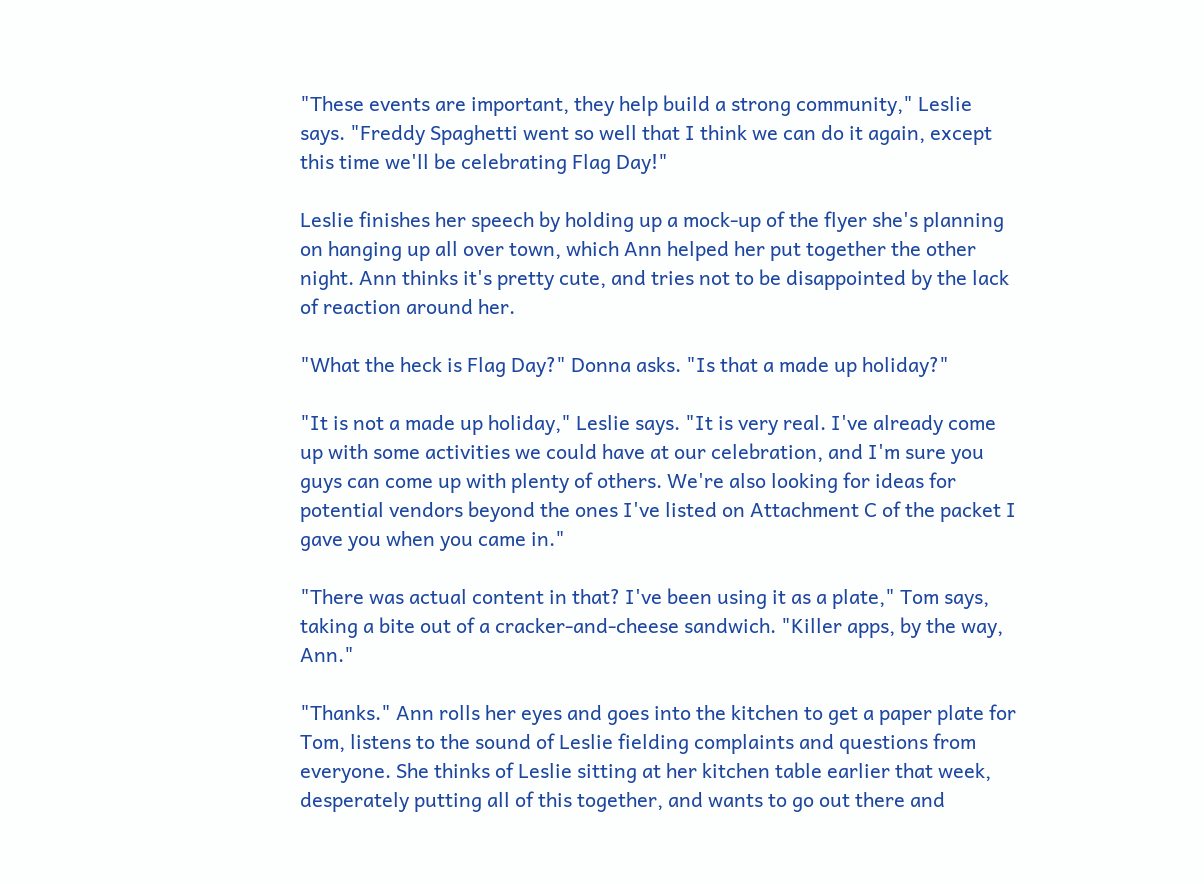"These events are important, they help build a strong community," Leslie says. "Freddy Spaghetti went so well that I think we can do it again, except this time we'll be celebrating Flag Day!"

Leslie finishes her speech by holding up a mock-up of the flyer she's planning on hanging up all over town, which Ann helped her put together the other night. Ann thinks it's pretty cute, and tries not to be disappointed by the lack of reaction around her.

"What the heck is Flag Day?" Donna asks. "Is that a made up holiday?"

"It is not a made up holiday," Leslie says. "It is very real. I've already come up with some activities we could have at our celebration, and I'm sure you guys can come up with plenty of others. We're also looking for ideas for potential vendors beyond the ones I've listed on Attachment C of the packet I gave you when you came in."

"There was actual content in that? I've been using it as a plate," Tom says, taking a bite out of a cracker-and-cheese sandwich. "Killer apps, by the way, Ann."

"Thanks." Ann rolls her eyes and goes into the kitchen to get a paper plate for Tom, listens to the sound of Leslie fielding complaints and questions from everyone. She thinks of Leslie sitting at her kitchen table earlier that week, desperately putting all of this together, and wants to go out there and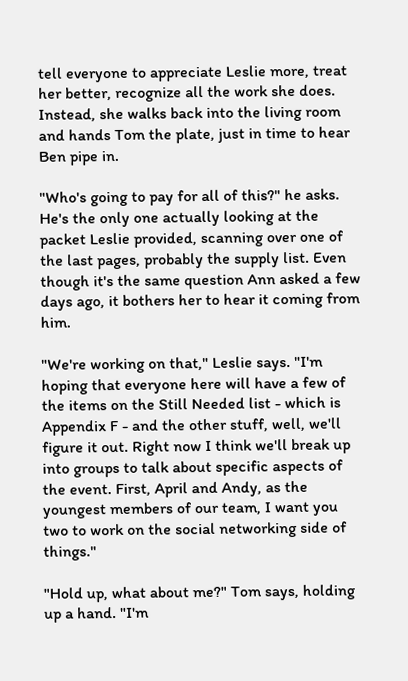tell everyone to appreciate Leslie more, treat her better, recognize all the work she does. Instead, she walks back into the living room and hands Tom the plate, just in time to hear Ben pipe in.

"Who's going to pay for all of this?" he asks. He's the only one actually looking at the packet Leslie provided, scanning over one of the last pages, probably the supply list. Even though it's the same question Ann asked a few days ago, it bothers her to hear it coming from him.

"We're working on that," Leslie says. "I'm hoping that everyone here will have a few of the items on the Still Needed list - which is Appendix F - and the other stuff, well, we'll figure it out. Right now I think we'll break up into groups to talk about specific aspects of the event. First, April and Andy, as the youngest members of our team, I want you two to work on the social networking side of things."

"Hold up, what about me?" Tom says, holding up a hand. "I'm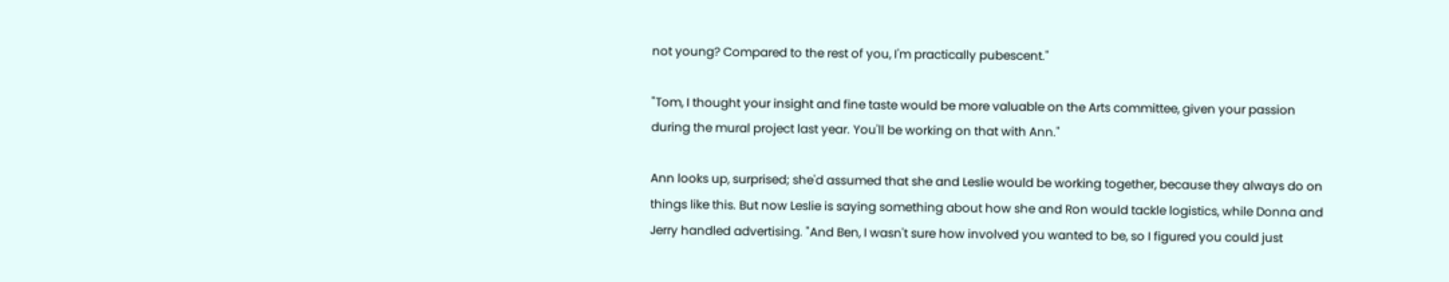not young? Compared to the rest of you, I'm practically pubescent."

"Tom, I thought your insight and fine taste would be more valuable on the Arts committee, given your passion during the mural project last year. You'll be working on that with Ann."

Ann looks up, surprised; she'd assumed that she and Leslie would be working together, because they always do on things like this. But now Leslie is saying something about how she and Ron would tackle logistics, while Donna and Jerry handled advertising. "And Ben, I wasn't sure how involved you wanted to be, so I figured you could just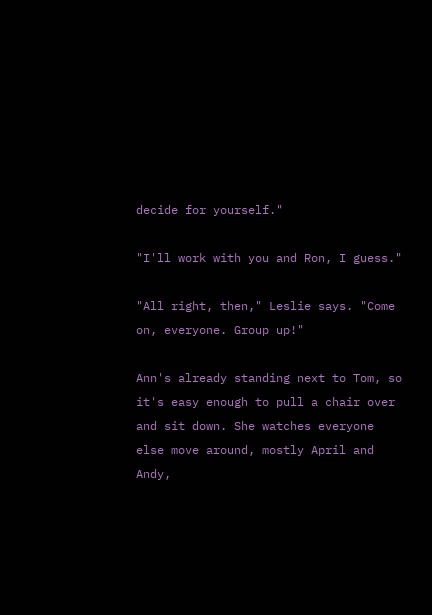decide for yourself."

"I'll work with you and Ron, I guess."

"All right, then," Leslie says. "Come on, everyone. Group up!"

Ann's already standing next to Tom, so it's easy enough to pull a chair over and sit down. She watches everyone else move around, mostly April and Andy,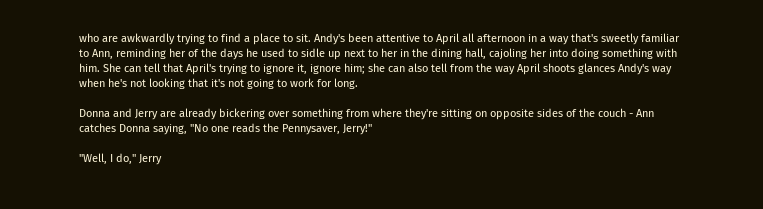who are awkwardly trying to find a place to sit. Andy's been attentive to April all afternoon in a way that's sweetly familiar to Ann, reminding her of the days he used to sidle up next to her in the dining hall, cajoling her into doing something with him. She can tell that April's trying to ignore it, ignore him; she can also tell from the way April shoots glances Andy's way when he's not looking that it's not going to work for long.

Donna and Jerry are already bickering over something from where they're sitting on opposite sides of the couch - Ann catches Donna saying, "No one reads the Pennysaver, Jerry!"

"Well, I do," Jerry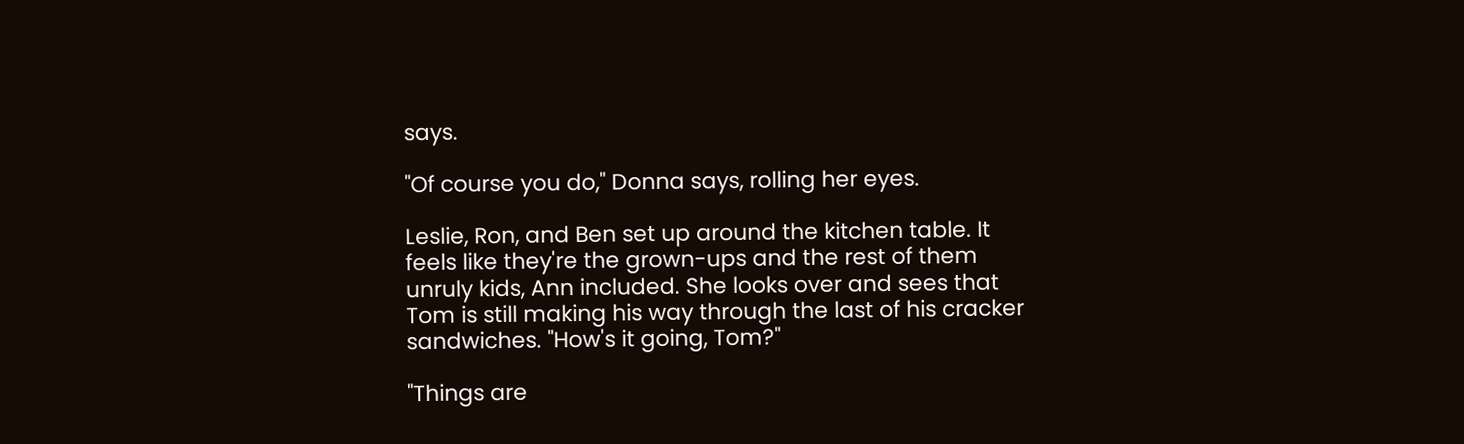says.

"Of course you do," Donna says, rolling her eyes.

Leslie, Ron, and Ben set up around the kitchen table. It feels like they're the grown-ups and the rest of them unruly kids, Ann included. She looks over and sees that Tom is still making his way through the last of his cracker sandwiches. "How's it going, Tom?"

"Things are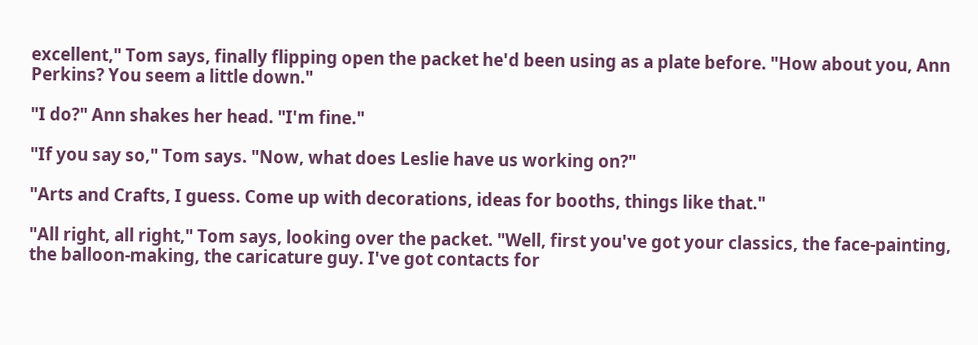excellent," Tom says, finally flipping open the packet he'd been using as a plate before. "How about you, Ann Perkins? You seem a little down."

"I do?" Ann shakes her head. "I'm fine."

"If you say so," Tom says. "Now, what does Leslie have us working on?"

"Arts and Crafts, I guess. Come up with decorations, ideas for booths, things like that."

"All right, all right," Tom says, looking over the packet. "Well, first you've got your classics, the face-painting, the balloon-making, the caricature guy. I've got contacts for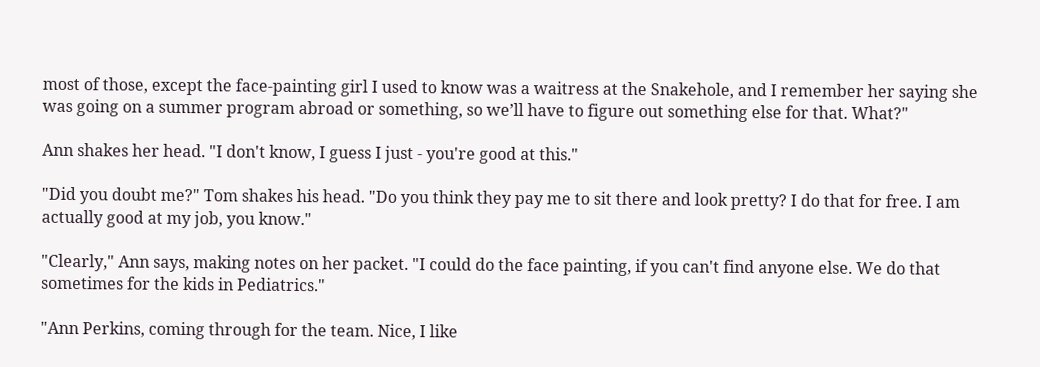most of those, except the face-painting girl I used to know was a waitress at the Snakehole, and I remember her saying she was going on a summer program abroad or something, so we’ll have to figure out something else for that. What?"

Ann shakes her head. "I don't know, I guess I just - you're good at this."

"Did you doubt me?" Tom shakes his head. "Do you think they pay me to sit there and look pretty? I do that for free. I am actually good at my job, you know."

"Clearly," Ann says, making notes on her packet. "I could do the face painting, if you can't find anyone else. We do that sometimes for the kids in Pediatrics."

"Ann Perkins, coming through for the team. Nice, I like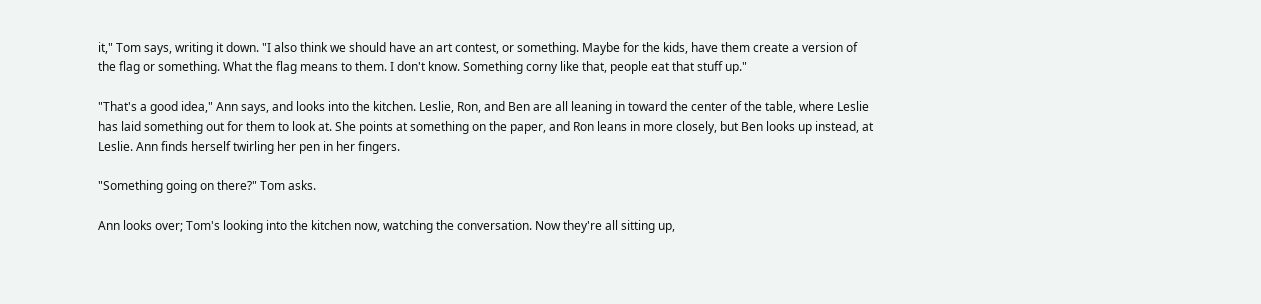it," Tom says, writing it down. "I also think we should have an art contest, or something. Maybe for the kids, have them create a version of the flag or something. What the flag means to them. I don't know. Something corny like that, people eat that stuff up."

"That's a good idea," Ann says, and looks into the kitchen. Leslie, Ron, and Ben are all leaning in toward the center of the table, where Leslie has laid something out for them to look at. She points at something on the paper, and Ron leans in more closely, but Ben looks up instead, at Leslie. Ann finds herself twirling her pen in her fingers.

"Something going on there?" Tom asks.

Ann looks over; Tom's looking into the kitchen now, watching the conversation. Now they're all sitting up,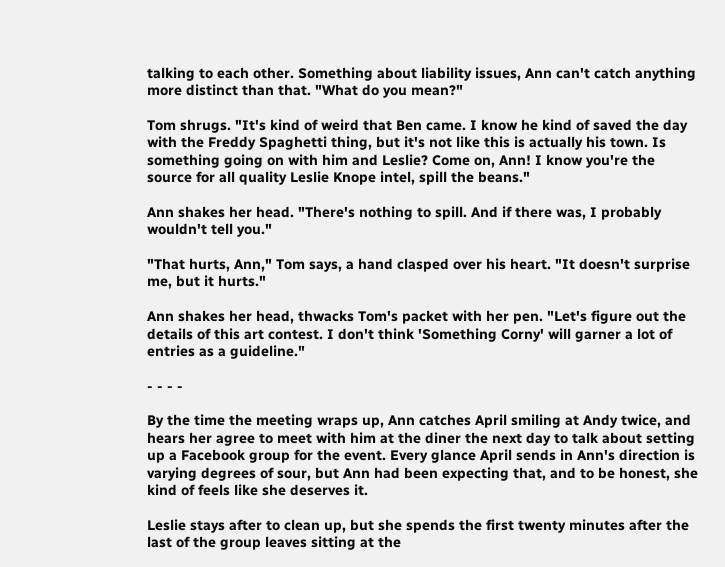talking to each other. Something about liability issues, Ann can't catch anything more distinct than that. "What do you mean?"

Tom shrugs. "It's kind of weird that Ben came. I know he kind of saved the day with the Freddy Spaghetti thing, but it's not like this is actually his town. Is something going on with him and Leslie? Come on, Ann! I know you're the source for all quality Leslie Knope intel, spill the beans."

Ann shakes her head. "There's nothing to spill. And if there was, I probably wouldn't tell you."

"That hurts, Ann," Tom says, a hand clasped over his heart. "It doesn't surprise me, but it hurts."

Ann shakes her head, thwacks Tom's packet with her pen. "Let's figure out the details of this art contest. I don't think 'Something Corny' will garner a lot of entries as a guideline."

- - - -

By the time the meeting wraps up, Ann catches April smiling at Andy twice, and hears her agree to meet with him at the diner the next day to talk about setting up a Facebook group for the event. Every glance April sends in Ann's direction is varying degrees of sour, but Ann had been expecting that, and to be honest, she kind of feels like she deserves it.

Leslie stays after to clean up, but she spends the first twenty minutes after the last of the group leaves sitting at the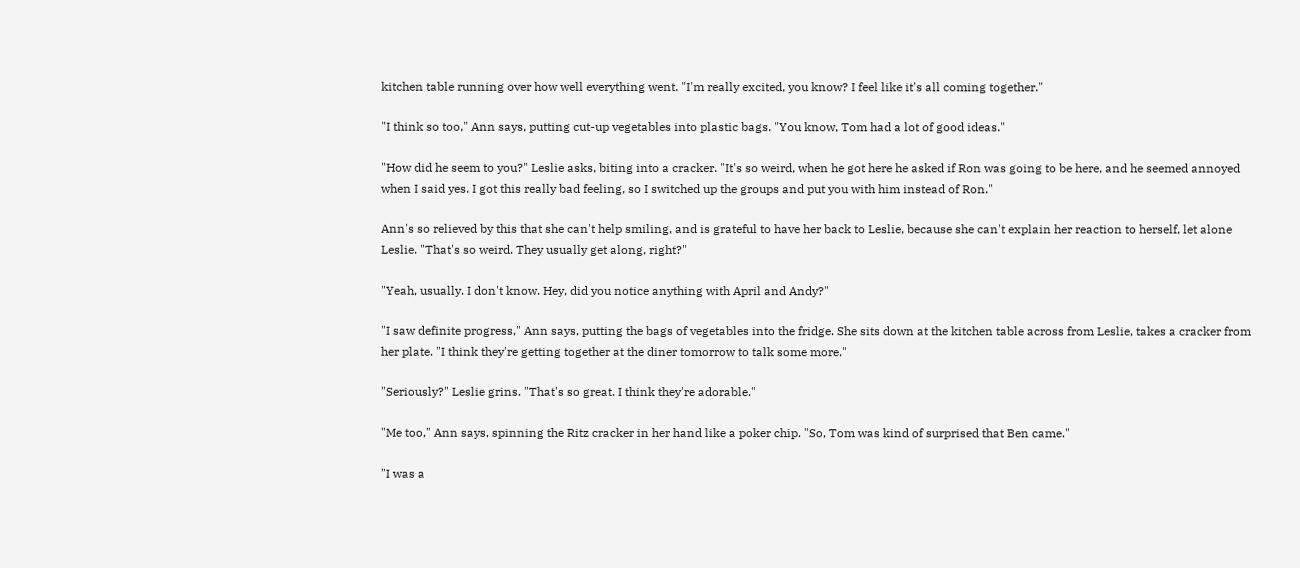kitchen table running over how well everything went. "I'm really excited, you know? I feel like it's all coming together."

"I think so too," Ann says, putting cut-up vegetables into plastic bags. "You know, Tom had a lot of good ideas."

"How did he seem to you?" Leslie asks, biting into a cracker. "It's so weird, when he got here he asked if Ron was going to be here, and he seemed annoyed when I said yes. I got this really bad feeling, so I switched up the groups and put you with him instead of Ron."

Ann's so relieved by this that she can't help smiling, and is grateful to have her back to Leslie, because she can't explain her reaction to herself, let alone Leslie. "That's so weird. They usually get along, right?"

"Yeah, usually. I don't know. Hey, did you notice anything with April and Andy?"

"I saw definite progress," Ann says, putting the bags of vegetables into the fridge. She sits down at the kitchen table across from Leslie, takes a cracker from her plate. "I think they're getting together at the diner tomorrow to talk some more."

"Seriously?" Leslie grins. "That's so great. I think they're adorable."

"Me too," Ann says, spinning the Ritz cracker in her hand like a poker chip. "So, Tom was kind of surprised that Ben came."

"I was a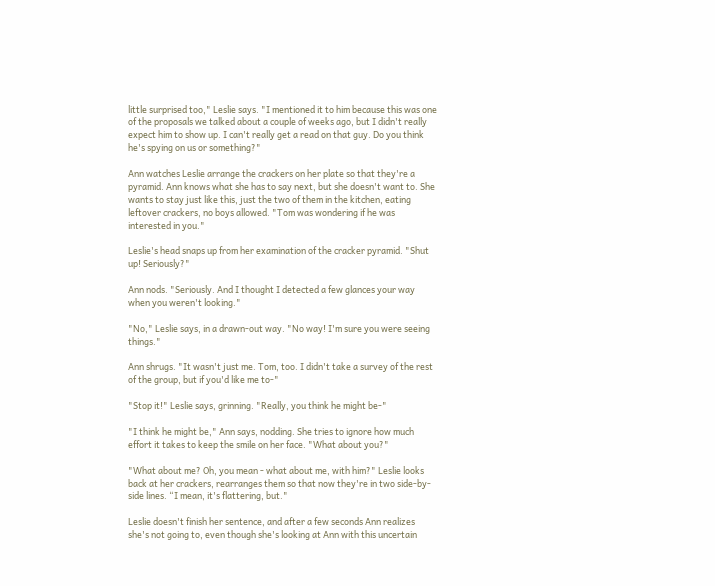little surprised too," Leslie says. "I mentioned it to him because this was one of the proposals we talked about a couple of weeks ago, but I didn't really expect him to show up. I can't really get a read on that guy. Do you think he's spying on us or something?"

Ann watches Leslie arrange the crackers on her plate so that they're a pyramid. Ann knows what she has to say next, but she doesn't want to. She wants to stay just like this, just the two of them in the kitchen, eating leftover crackers, no boys allowed. "Tom was wondering if he was interested in you."

Leslie's head snaps up from her examination of the cracker pyramid. "Shut up! Seriously?"

Ann nods. "Seriously. And I thought I detected a few glances your way when you weren't looking."

"No," Leslie says, in a drawn-out way. "No way! I'm sure you were seeing things."

Ann shrugs. "It wasn't just me. Tom, too. I didn't take a survey of the rest of the group, but if you'd like me to-"

"Stop it!" Leslie says, grinning. "Really, you think he might be-"

"I think he might be," Ann says, nodding. She tries to ignore how much effort it takes to keep the smile on her face. "What about you?"

"What about me? Oh, you mean - what about me, with him?" Leslie looks back at her crackers, rearranges them so that now they're in two side-by-side lines. “I mean, it's flattering, but."

Leslie doesn't finish her sentence, and after a few seconds Ann realizes she's not going to, even though she's looking at Ann with this uncertain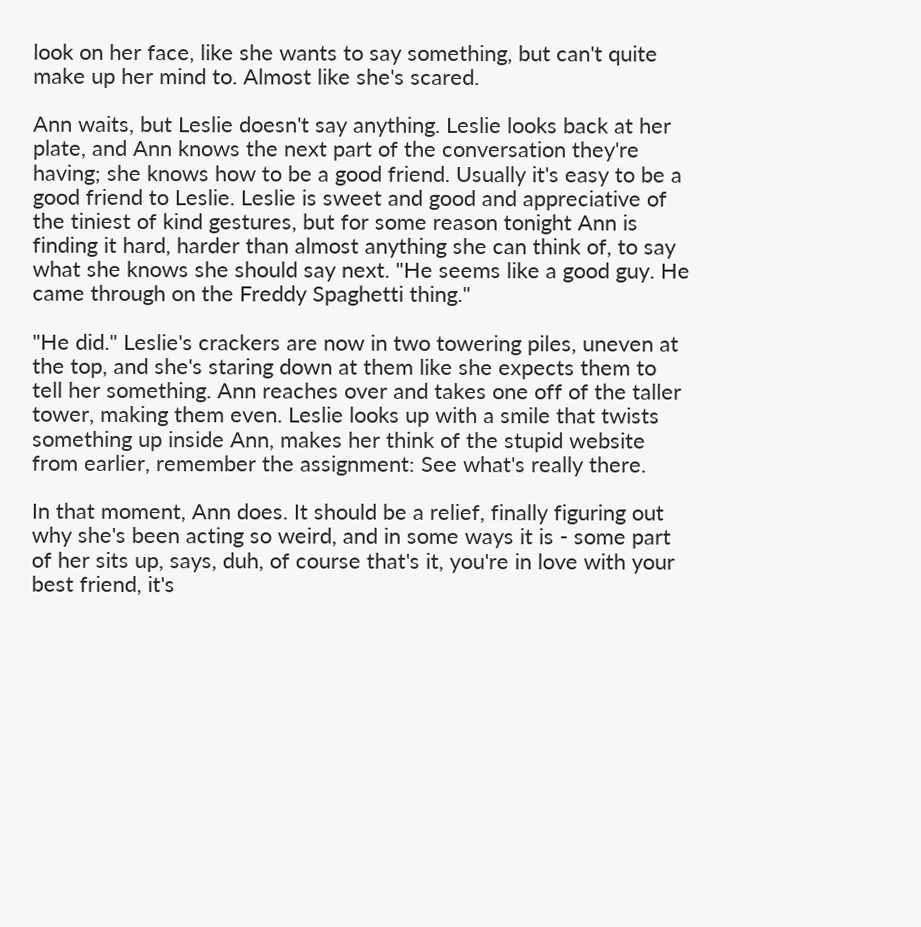look on her face, like she wants to say something, but can't quite make up her mind to. Almost like she's scared.

Ann waits, but Leslie doesn't say anything. Leslie looks back at her plate, and Ann knows the next part of the conversation they're having; she knows how to be a good friend. Usually it's easy to be a good friend to Leslie. Leslie is sweet and good and appreciative of the tiniest of kind gestures, but for some reason tonight Ann is finding it hard, harder than almost anything she can think of, to say what she knows she should say next. "He seems like a good guy. He came through on the Freddy Spaghetti thing."

"He did." Leslie's crackers are now in two towering piles, uneven at the top, and she's staring down at them like she expects them to tell her something. Ann reaches over and takes one off of the taller tower, making them even. Leslie looks up with a smile that twists something up inside Ann, makes her think of the stupid website from earlier, remember the assignment: See what's really there.

In that moment, Ann does. It should be a relief, finally figuring out why she's been acting so weird, and in some ways it is - some part of her sits up, says, duh, of course that's it, you're in love with your best friend, it's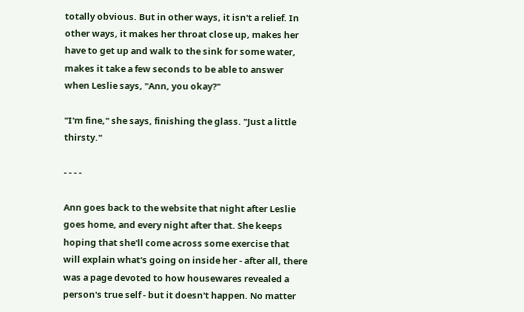totally obvious. But in other ways, it isn't a relief. In other ways, it makes her throat close up, makes her have to get up and walk to the sink for some water, makes it take a few seconds to be able to answer when Leslie says, "Ann, you okay?"

"I'm fine," she says, finishing the glass. "Just a little thirsty."

- - - -

Ann goes back to the website that night after Leslie goes home, and every night after that. She keeps hoping that she'll come across some exercise that will explain what's going on inside her - after all, there was a page devoted to how housewares revealed a person's true self - but it doesn't happen. No matter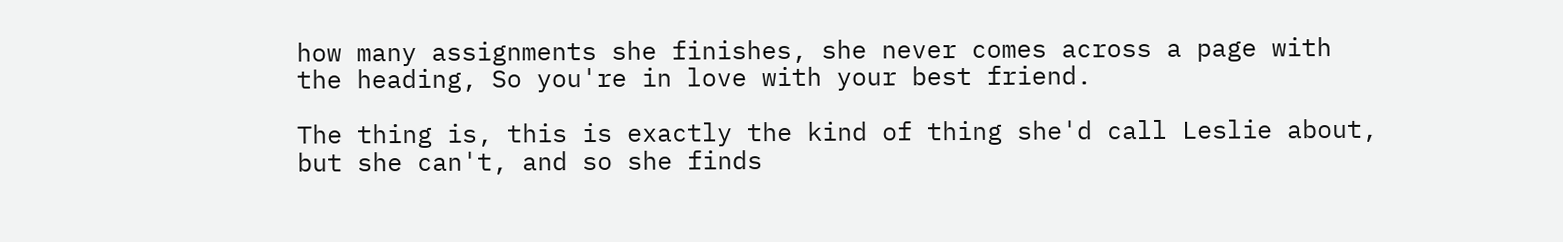how many assignments she finishes, she never comes across a page with the heading, So you're in love with your best friend.

The thing is, this is exactly the kind of thing she'd call Leslie about, but she can't, and so she finds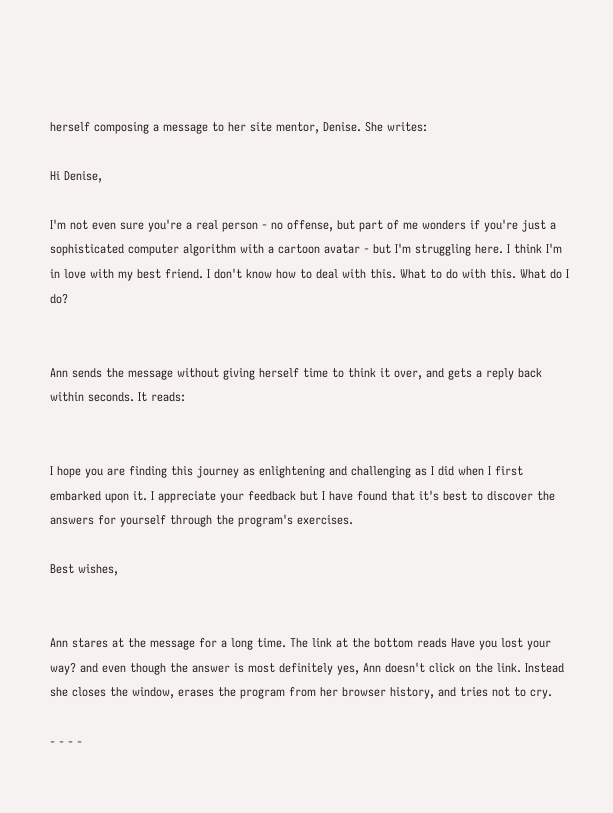herself composing a message to her site mentor, Denise. She writes:

Hi Denise,

I'm not even sure you're a real person - no offense, but part of me wonders if you're just a sophisticated computer algorithm with a cartoon avatar - but I'm struggling here. I think I'm in love with my best friend. I don't know how to deal with this. What to do with this. What do I do?


Ann sends the message without giving herself time to think it over, and gets a reply back within seconds. It reads:


I hope you are finding this journey as enlightening and challenging as I did when I first embarked upon it. I appreciate your feedback but I have found that it's best to discover the answers for yourself through the program's exercises.

Best wishes,


Ann stares at the message for a long time. The link at the bottom reads Have you lost your way? and even though the answer is most definitely yes, Ann doesn't click on the link. Instead she closes the window, erases the program from her browser history, and tries not to cry.

- - - -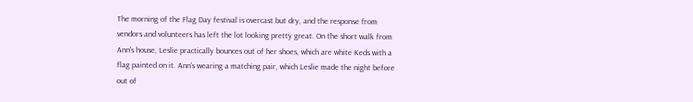The morning of the Flag Day festival is overcast but dry, and the response from vendors and volunteers has left the lot looking pretty great. On the short walk from Ann's house, Leslie practically bounces out of her shoes, which are white Keds with a flag painted on it. Ann's wearing a matching pair, which Leslie made the night before out of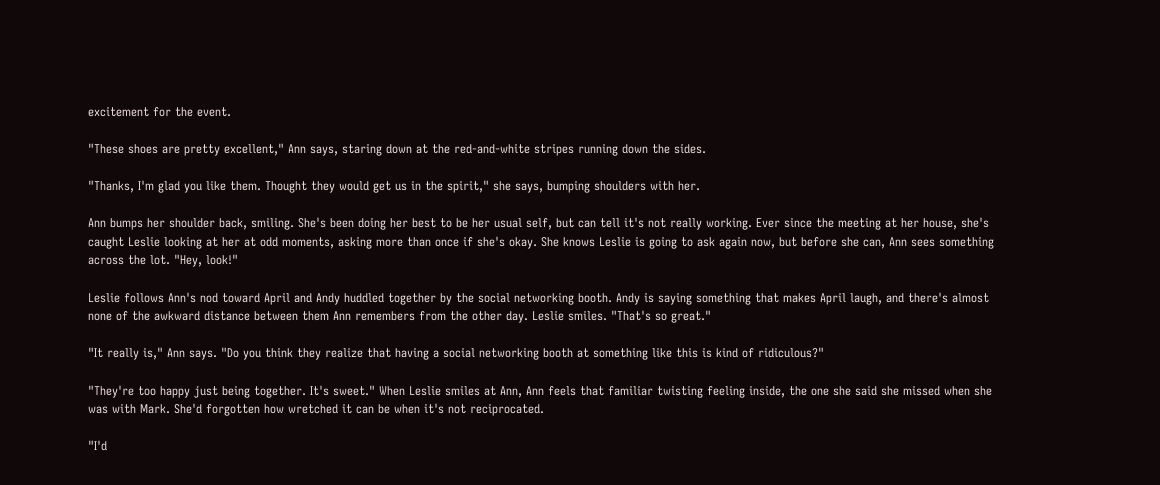excitement for the event.

"These shoes are pretty excellent," Ann says, staring down at the red-and-white stripes running down the sides.

"Thanks, I'm glad you like them. Thought they would get us in the spirit," she says, bumping shoulders with her.

Ann bumps her shoulder back, smiling. She's been doing her best to be her usual self, but can tell it's not really working. Ever since the meeting at her house, she's caught Leslie looking at her at odd moments, asking more than once if she's okay. She knows Leslie is going to ask again now, but before she can, Ann sees something across the lot. "Hey, look!"

Leslie follows Ann's nod toward April and Andy huddled together by the social networking booth. Andy is saying something that makes April laugh, and there's almost none of the awkward distance between them Ann remembers from the other day. Leslie smiles. "That's so great."

"It really is," Ann says. "Do you think they realize that having a social networking booth at something like this is kind of ridiculous?"

"They're too happy just being together. It's sweet." When Leslie smiles at Ann, Ann feels that familiar twisting feeling inside, the one she said she missed when she was with Mark. She'd forgotten how wretched it can be when it's not reciprocated.

"I'd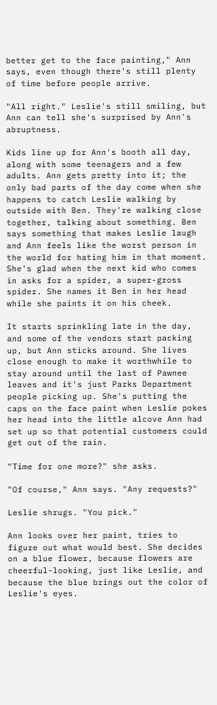better get to the face painting," Ann says, even though there's still plenty of time before people arrive.

"All right." Leslie's still smiling, but Ann can tell she's surprised by Ann's abruptness.

Kids line up for Ann's booth all day, along with some teenagers and a few adults. Ann gets pretty into it; the only bad parts of the day come when she happens to catch Leslie walking by outside with Ben. They're walking close together, talking about something. Ben says something that makes Leslie laugh and Ann feels like the worst person in the world for hating him in that moment. She's glad when the next kid who comes in asks for a spider, a super-gross spider. She names it Ben in her head while she paints it on his cheek.

It starts sprinkling late in the day, and some of the vendors start packing up, but Ann sticks around. She lives close enough to make it worthwhile to stay around until the last of Pawnee leaves and it's just Parks Department people picking up. She's putting the caps on the face paint when Leslie pokes her head into the little alcove Ann had set up so that potential customers could get out of the rain.

"Time for one more?" she asks.

"Of course," Ann says. "Any requests?"

Leslie shrugs. "You pick."

Ann looks over her paint, tries to figure out what would best. She decides on a blue flower, because flowers are cheerful-looking, just like Leslie, and because the blue brings out the color of Leslie's eyes.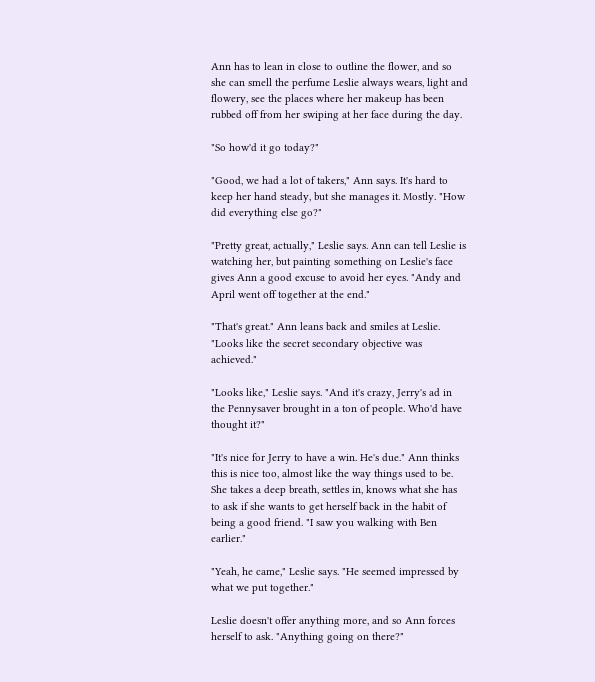Ann has to lean in close to outline the flower, and so she can smell the perfume Leslie always wears, light and flowery, see the places where her makeup has been rubbed off from her swiping at her face during the day.

"So how'd it go today?"

"Good, we had a lot of takers," Ann says. It's hard to keep her hand steady, but she manages it. Mostly. "How did everything else go?"

"Pretty great, actually," Leslie says. Ann can tell Leslie is watching her, but painting something on Leslie's face gives Ann a good excuse to avoid her eyes. "Andy and April went off together at the end."

"That's great." Ann leans back and smiles at Leslie. "Looks like the secret secondary objective was achieved."

"Looks like," Leslie says. "And it's crazy, Jerry's ad in the Pennysaver brought in a ton of people. Who'd have thought it?"

"It's nice for Jerry to have a win. He's due." Ann thinks this is nice too, almost like the way things used to be. She takes a deep breath, settles in, knows what she has to ask if she wants to get herself back in the habit of being a good friend. "I saw you walking with Ben earlier."

"Yeah, he came," Leslie says. "He seemed impressed by what we put together."

Leslie doesn't offer anything more, and so Ann forces herself to ask. "Anything going on there?"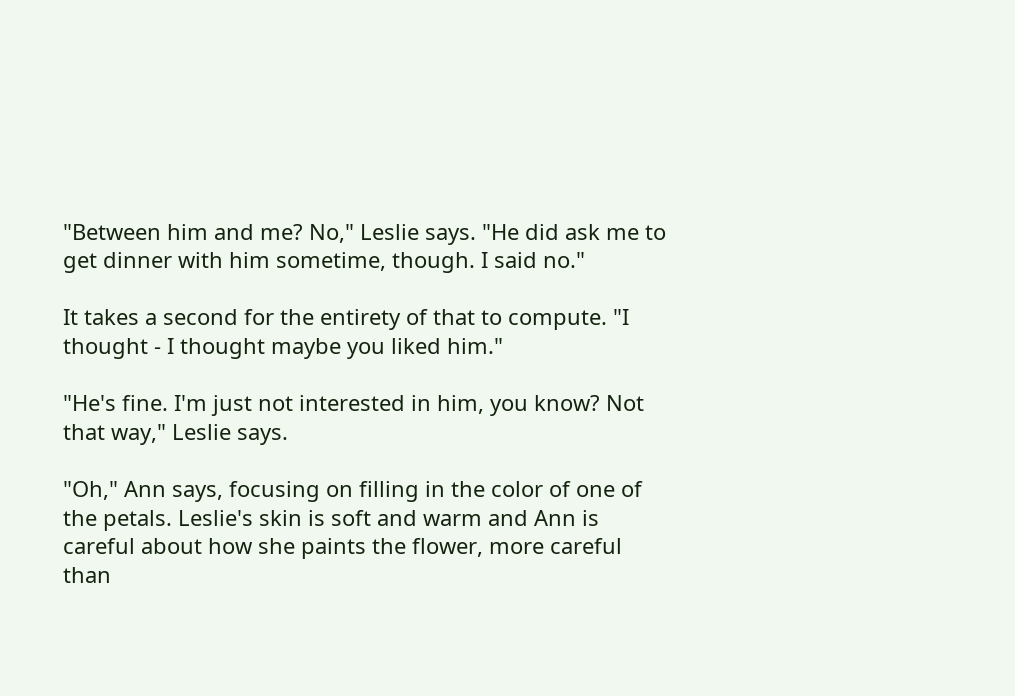"Between him and me? No," Leslie says. "He did ask me to get dinner with him sometime, though. I said no."

It takes a second for the entirety of that to compute. "I thought - I thought maybe you liked him."

"He's fine. I'm just not interested in him, you know? Not that way," Leslie says.

"Oh," Ann says, focusing on filling in the color of one of the petals. Leslie's skin is soft and warm and Ann is careful about how she paints the flower, more careful than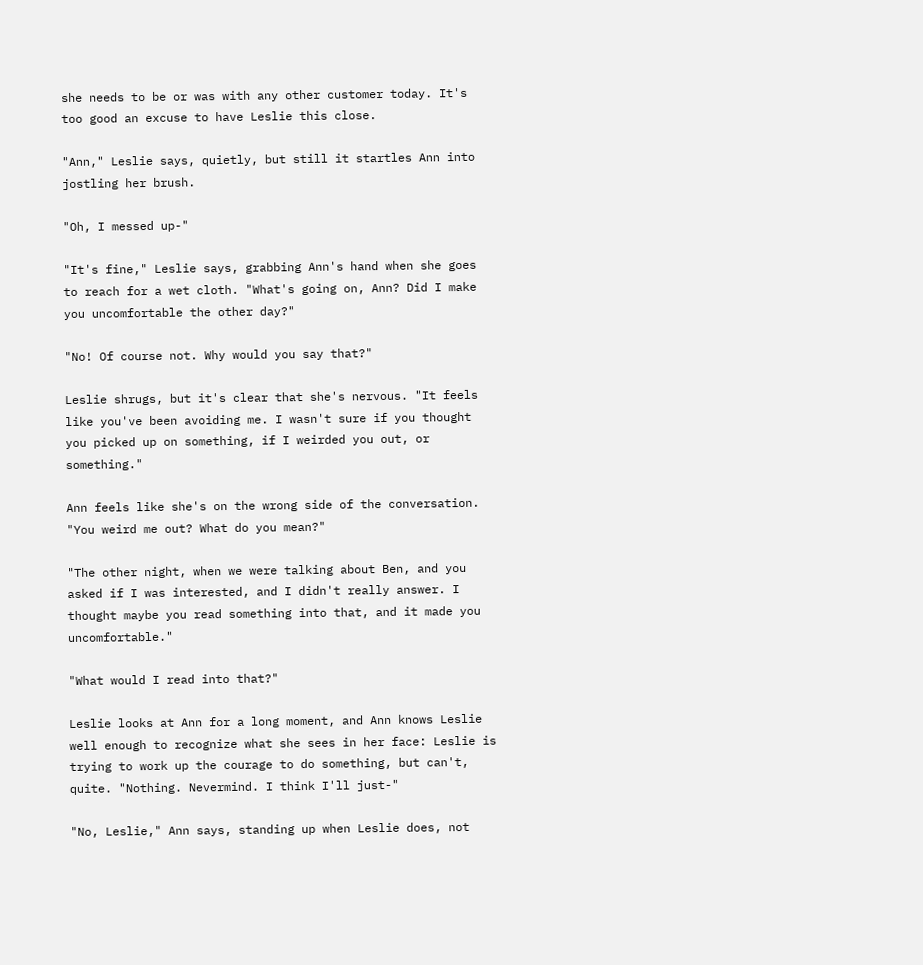she needs to be or was with any other customer today. It's too good an excuse to have Leslie this close.

"Ann," Leslie says, quietly, but still it startles Ann into jostling her brush.

"Oh, I messed up-"

"It's fine," Leslie says, grabbing Ann's hand when she goes to reach for a wet cloth. "What's going on, Ann? Did I make you uncomfortable the other day?"

"No! Of course not. Why would you say that?"

Leslie shrugs, but it's clear that she's nervous. "It feels like you've been avoiding me. I wasn't sure if you thought you picked up on something, if I weirded you out, or something."

Ann feels like she's on the wrong side of the conversation. "You weird me out? What do you mean?"

"The other night, when we were talking about Ben, and you asked if I was interested, and I didn't really answer. I thought maybe you read something into that, and it made you uncomfortable."

"What would I read into that?"

Leslie looks at Ann for a long moment, and Ann knows Leslie well enough to recognize what she sees in her face: Leslie is trying to work up the courage to do something, but can't, quite. "Nothing. Nevermind. I think I'll just-"

"No, Leslie," Ann says, standing up when Leslie does, not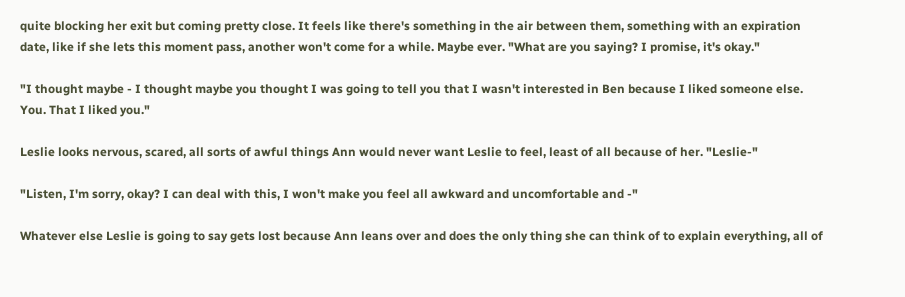quite blocking her exit but coming pretty close. It feels like there's something in the air between them, something with an expiration date, like if she lets this moment pass, another won't come for a while. Maybe ever. "What are you saying? I promise, it's okay."

"I thought maybe - I thought maybe you thought I was going to tell you that I wasn't interested in Ben because I liked someone else. You. That I liked you."

Leslie looks nervous, scared, all sorts of awful things Ann would never want Leslie to feel, least of all because of her. "Leslie-"

"Listen, I'm sorry, okay? I can deal with this, I won't make you feel all awkward and uncomfortable and -"

Whatever else Leslie is going to say gets lost because Ann leans over and does the only thing she can think of to explain everything, all of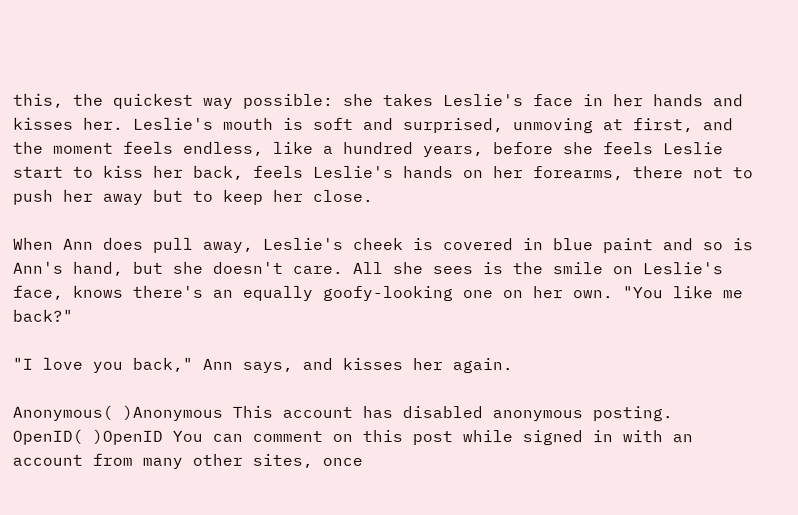this, the quickest way possible: she takes Leslie's face in her hands and kisses her. Leslie's mouth is soft and surprised, unmoving at first, and the moment feels endless, like a hundred years, before she feels Leslie start to kiss her back, feels Leslie's hands on her forearms, there not to push her away but to keep her close.

When Ann does pull away, Leslie's cheek is covered in blue paint and so is Ann's hand, but she doesn't care. All she sees is the smile on Leslie's face, knows there's an equally goofy-looking one on her own. "You like me back?"

"I love you back," Ann says, and kisses her again.

Anonymous( )Anonymous This account has disabled anonymous posting.
OpenID( )OpenID You can comment on this post while signed in with an account from many other sites, once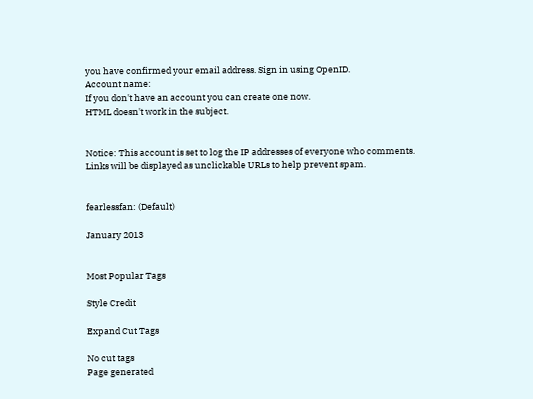you have confirmed your email address. Sign in using OpenID.
Account name:
If you don't have an account you can create one now.
HTML doesn't work in the subject.


Notice: This account is set to log the IP addresses of everyone who comments.
Links will be displayed as unclickable URLs to help prevent spam.


fearlessfan: (Default)

January 2013


Most Popular Tags

Style Credit

Expand Cut Tags

No cut tags
Page generated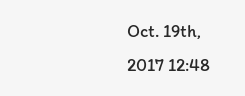Oct. 19th, 2017 12:48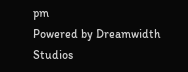pm
Powered by Dreamwidth Studios